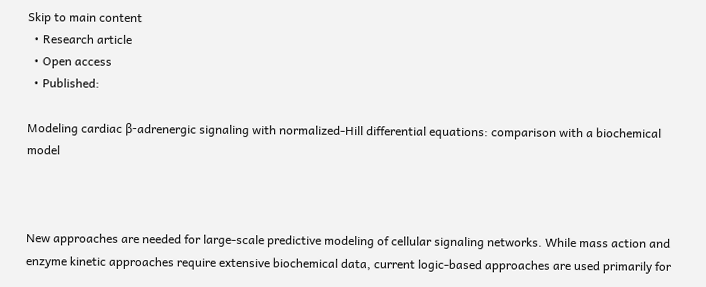Skip to main content
  • Research article
  • Open access
  • Published:

Modeling cardiac β-adrenergic signaling with normalized-Hill differential equations: comparison with a biochemical model



New approaches are needed for large-scale predictive modeling of cellular signaling networks. While mass action and enzyme kinetic approaches require extensive biochemical data, current logic-based approaches are used primarily for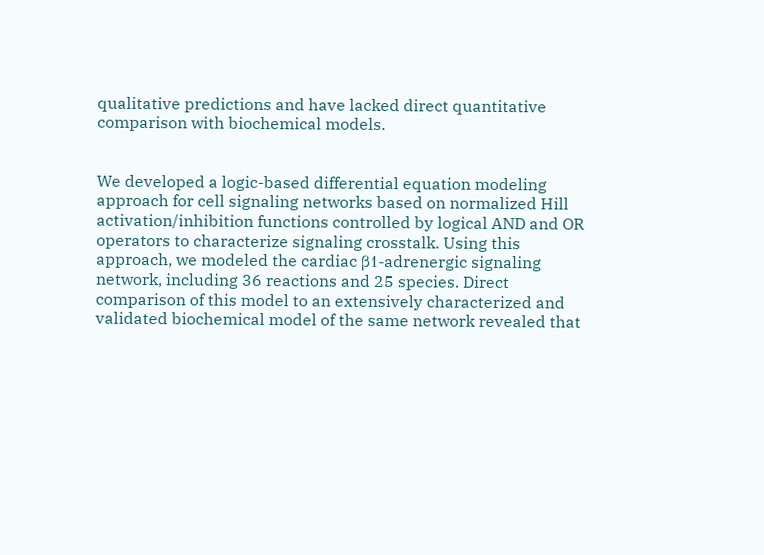qualitative predictions and have lacked direct quantitative comparison with biochemical models.


We developed a logic-based differential equation modeling approach for cell signaling networks based on normalized Hill activation/inhibition functions controlled by logical AND and OR operators to characterize signaling crosstalk. Using this approach, we modeled the cardiac β1-adrenergic signaling network, including 36 reactions and 25 species. Direct comparison of this model to an extensively characterized and validated biochemical model of the same network revealed that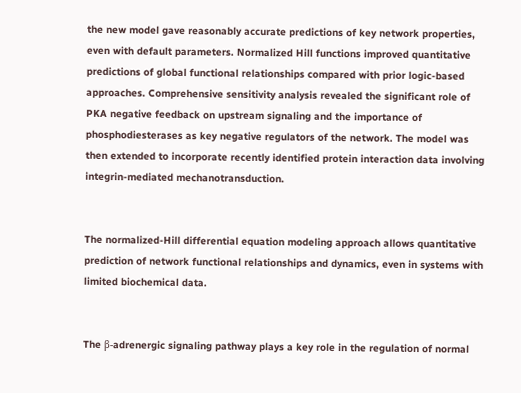the new model gave reasonably accurate predictions of key network properties, even with default parameters. Normalized Hill functions improved quantitative predictions of global functional relationships compared with prior logic-based approaches. Comprehensive sensitivity analysis revealed the significant role of PKA negative feedback on upstream signaling and the importance of phosphodiesterases as key negative regulators of the network. The model was then extended to incorporate recently identified protein interaction data involving integrin-mediated mechanotransduction.


The normalized-Hill differential equation modeling approach allows quantitative prediction of network functional relationships and dynamics, even in systems with limited biochemical data.


The β-adrenergic signaling pathway plays a key role in the regulation of normal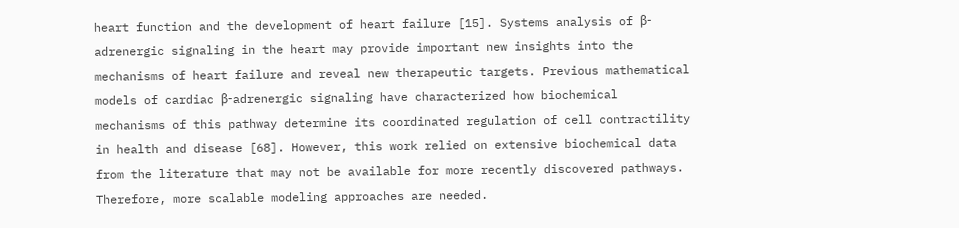heart function and the development of heart failure [15]. Systems analysis of β-adrenergic signaling in the heart may provide important new insights into the mechanisms of heart failure and reveal new therapeutic targets. Previous mathematical models of cardiac β-adrenergic signaling have characterized how biochemical mechanisms of this pathway determine its coordinated regulation of cell contractility in health and disease [68]. However, this work relied on extensive biochemical data from the literature that may not be available for more recently discovered pathways. Therefore, more scalable modeling approaches are needed.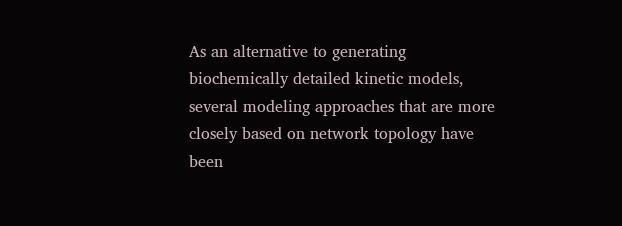As an alternative to generating biochemically detailed kinetic models, several modeling approaches that are more closely based on network topology have been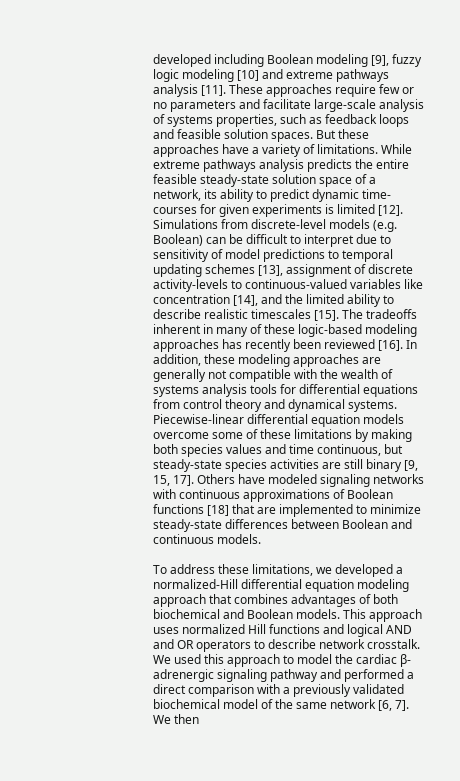developed including Boolean modeling [9], fuzzy logic modeling [10] and extreme pathways analysis [11]. These approaches require few or no parameters and facilitate large-scale analysis of systems properties, such as feedback loops and feasible solution spaces. But these approaches have a variety of limitations. While extreme pathways analysis predicts the entire feasible steady-state solution space of a network, its ability to predict dynamic time-courses for given experiments is limited [12]. Simulations from discrete-level models (e.g. Boolean) can be difficult to interpret due to sensitivity of model predictions to temporal updating schemes [13], assignment of discrete activity-levels to continuous-valued variables like concentration [14], and the limited ability to describe realistic timescales [15]. The tradeoffs inherent in many of these logic-based modeling approaches has recently been reviewed [16]. In addition, these modeling approaches are generally not compatible with the wealth of systems analysis tools for differential equations from control theory and dynamical systems. Piecewise-linear differential equation models overcome some of these limitations by making both species values and time continuous, but steady-state species activities are still binary [9, 15, 17]. Others have modeled signaling networks with continuous approximations of Boolean functions [18] that are implemented to minimize steady-state differences between Boolean and continuous models.

To address these limitations, we developed a normalized-Hill differential equation modeling approach that combines advantages of both biochemical and Boolean models. This approach uses normalized Hill functions and logical AND and OR operators to describe network crosstalk. We used this approach to model the cardiac β-adrenergic signaling pathway and performed a direct comparison with a previously validated biochemical model of the same network [6, 7]. We then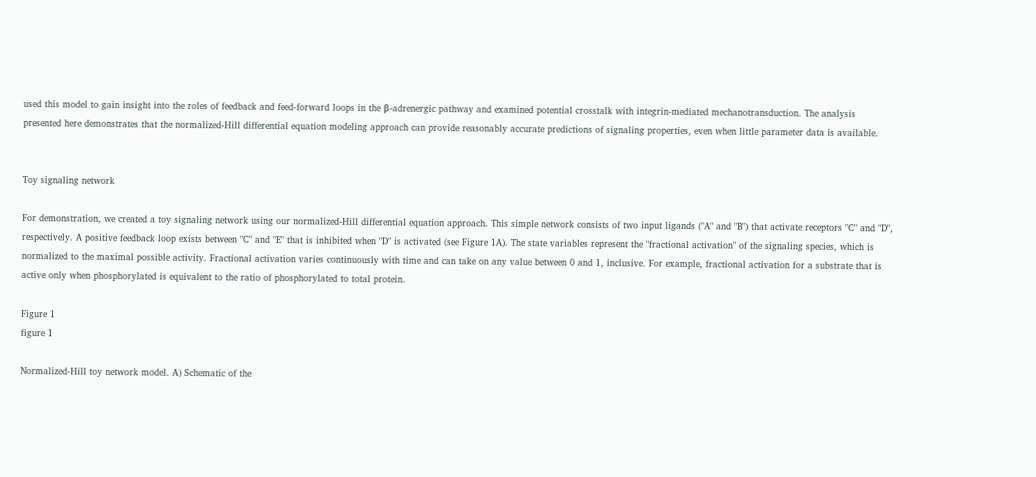used this model to gain insight into the roles of feedback and feed-forward loops in the β-adrenergic pathway and examined potential crosstalk with integrin-mediated mechanotransduction. The analysis presented here demonstrates that the normalized-Hill differential equation modeling approach can provide reasonably accurate predictions of signaling properties, even when little parameter data is available.


Toy signaling network

For demonstration, we created a toy signaling network using our normalized-Hill differential equation approach. This simple network consists of two input ligands ("A" and "B") that activate receptors "C" and "D", respectively. A positive feedback loop exists between "C" and "E" that is inhibited when "D" is activated (see Figure 1A). The state variables represent the "fractional activation" of the signaling species, which is normalized to the maximal possible activity. Fractional activation varies continuously with time and can take on any value between 0 and 1, inclusive. For example, fractional activation for a substrate that is active only when phosphorylated is equivalent to the ratio of phosphorylated to total protein.

Figure 1
figure 1

Normalized-Hill toy network model. A) Schematic of the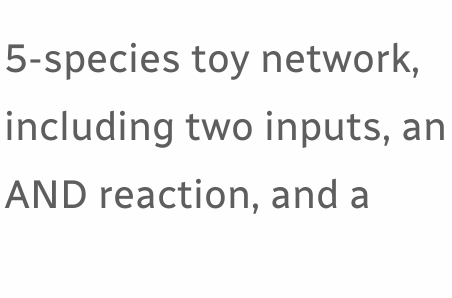5-species toy network, including two inputs, an AND reaction, and a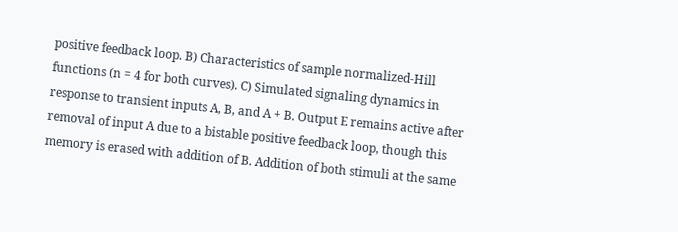positive feedback loop. B) Characteristics of sample normalized-Hill functions (n = 4 for both curves). C) Simulated signaling dynamics in response to transient inputs A, B, and A + B. Output E remains active after removal of input A due to a bistable positive feedback loop, though this memory is erased with addition of B. Addition of both stimuli at the same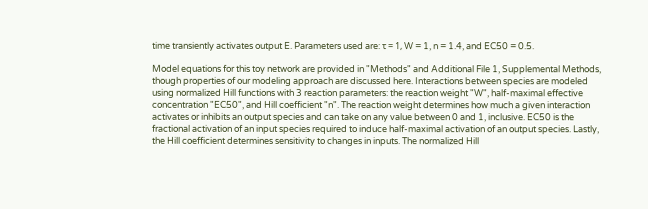time transiently activates output E. Parameters used are: τ = 1, W = 1, n = 1.4, and EC50 = 0.5.

Model equations for this toy network are provided in "Methods" and Additional File 1, Supplemental Methods, though properties of our modeling approach are discussed here. Interactions between species are modeled using normalized Hill functions with 3 reaction parameters: the reaction weight "W", half-maximal effective concentration "EC50", and Hill coefficient "n". The reaction weight determines how much a given interaction activates or inhibits an output species and can take on any value between 0 and 1, inclusive. EC50 is the fractional activation of an input species required to induce half-maximal activation of an output species. Lastly, the Hill coefficient determines sensitivity to changes in inputs. The normalized Hill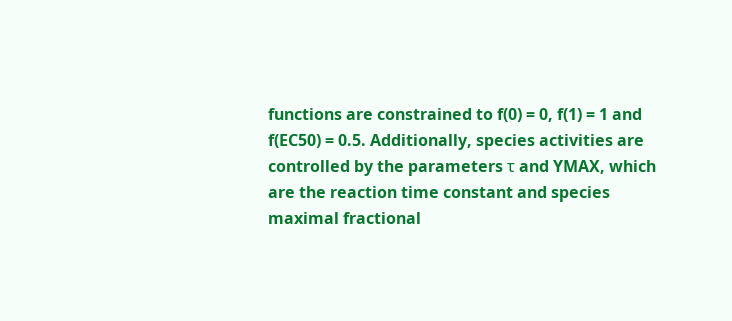functions are constrained to f(0) = 0, f(1) = 1 and f(EC50) = 0.5. Additionally, species activities are controlled by the parameters τ and YMAX, which are the reaction time constant and species maximal fractional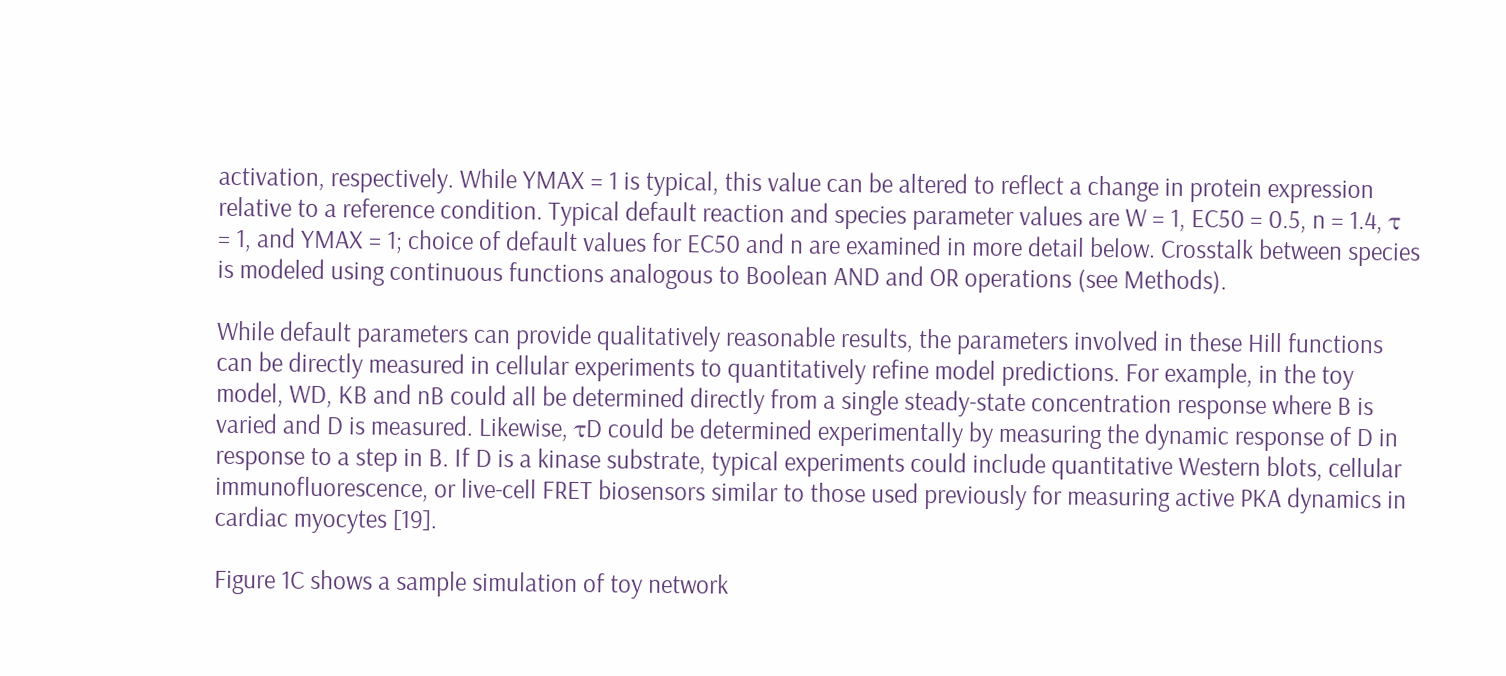activation, respectively. While YMAX = 1 is typical, this value can be altered to reflect a change in protein expression relative to a reference condition. Typical default reaction and species parameter values are W = 1, EC50 = 0.5, n = 1.4, τ = 1, and YMAX = 1; choice of default values for EC50 and n are examined in more detail below. Crosstalk between species is modeled using continuous functions analogous to Boolean AND and OR operations (see Methods).

While default parameters can provide qualitatively reasonable results, the parameters involved in these Hill functions can be directly measured in cellular experiments to quantitatively refine model predictions. For example, in the toy model, WD, KB and nB could all be determined directly from a single steady-state concentration response where B is varied and D is measured. Likewise, τD could be determined experimentally by measuring the dynamic response of D in response to a step in B. If D is a kinase substrate, typical experiments could include quantitative Western blots, cellular immunofluorescence, or live-cell FRET biosensors similar to those used previously for measuring active PKA dynamics in cardiac myocytes [19].

Figure 1C shows a sample simulation of toy network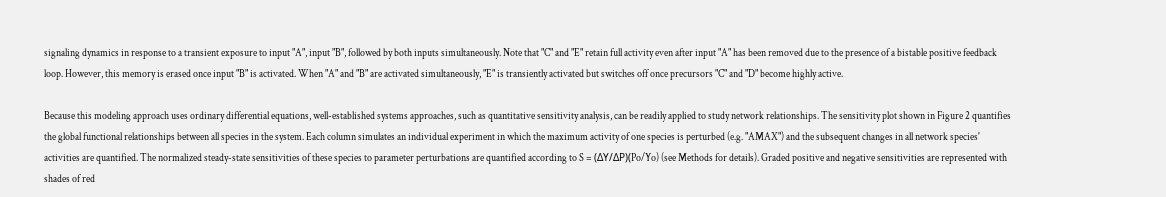signaling dynamics in response to a transient exposure to input "A", input "B", followed by both inputs simultaneously. Note that "C" and "E" retain full activity even after input "A" has been removed due to the presence of a bistable positive feedback loop. However, this memory is erased once input "B" is activated. When "A" and "B" are activated simultaneously, "E" is transiently activated but switches off once precursors "C" and "D" become highly active.

Because this modeling approach uses ordinary differential equations, well-established systems approaches, such as quantitative sensitivity analysis, can be readily applied to study network relationships. The sensitivity plot shown in Figure 2 quantifies the global functional relationships between all species in the system. Each column simulates an individual experiment in which the maximum activity of one species is perturbed (e.g. "AMAX") and the subsequent changes in all network species' activities are quantified. The normalized steady-state sensitivities of these species to parameter perturbations are quantified according to S = (ΔY/ΔP)(Po/Yo) (see Methods for details). Graded positive and negative sensitivities are represented with shades of red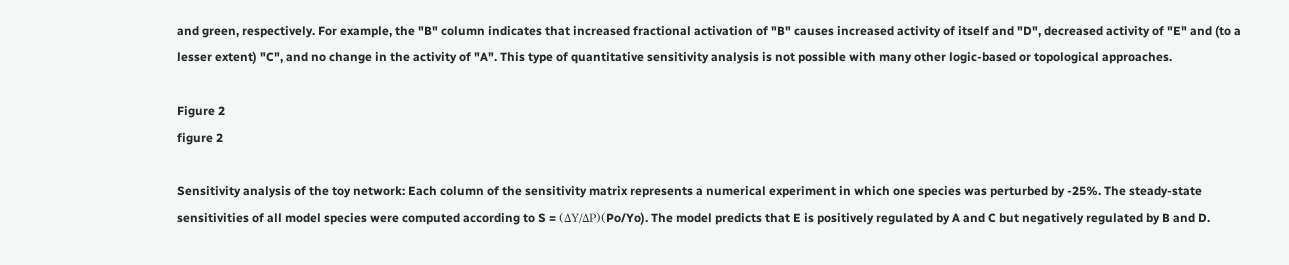and green, respectively. For example, the "B" column indicates that increased fractional activation of "B" causes increased activity of itself and "D", decreased activity of "E" and (to a lesser extent) "C", and no change in the activity of "A". This type of quantitative sensitivity analysis is not possible with many other logic-based or topological approaches.

Figure 2
figure 2

Sensitivity analysis of the toy network: Each column of the sensitivity matrix represents a numerical experiment in which one species was perturbed by -25%. The steady-state sensitivities of all model species were computed according to S = (ΔY/ΔP)(Po/Yo). The model predicts that E is positively regulated by A and C but negatively regulated by B and D.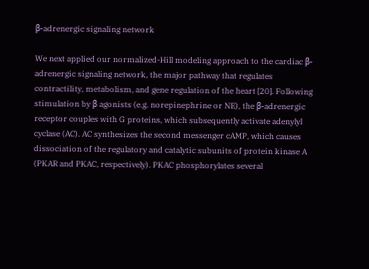β-adrenergic signaling network

We next applied our normalized-Hill modeling approach to the cardiac β-adrenergic signaling network, the major pathway that regulates contractility, metabolism, and gene regulation of the heart [20]. Following stimulation by β agonists (e.g. norepinephrine or NE), the β-adrenergic receptor couples with G proteins, which subsequently activate adenylyl cyclase (AC). AC synthesizes the second messenger cAMP, which causes dissociation of the regulatory and catalytic subunits of protein kinase A (PKAR and PKAC, respectively). PKAC phosphorylates several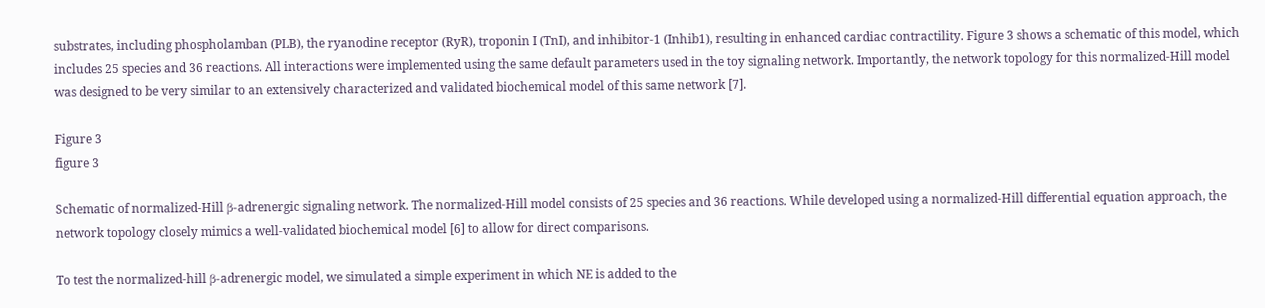substrates, including phospholamban (PLB), the ryanodine receptor (RyR), troponin I (TnI), and inhibitor-1 (Inhib1), resulting in enhanced cardiac contractility. Figure 3 shows a schematic of this model, which includes 25 species and 36 reactions. All interactions were implemented using the same default parameters used in the toy signaling network. Importantly, the network topology for this normalized-Hill model was designed to be very similar to an extensively characterized and validated biochemical model of this same network [7].

Figure 3
figure 3

Schematic of normalized-Hill β-adrenergic signaling network. The normalized-Hill model consists of 25 species and 36 reactions. While developed using a normalized-Hill differential equation approach, the network topology closely mimics a well-validated biochemical model [6] to allow for direct comparisons.

To test the normalized-hill β-adrenergic model, we simulated a simple experiment in which NE is added to the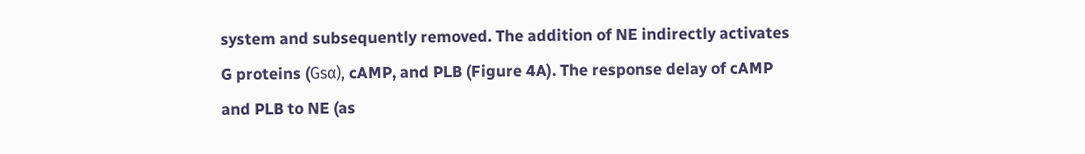system and subsequently removed. The addition of NE indirectly activates G proteins (Gsα), cAMP, and PLB (Figure 4A). The response delay of cAMP and PLB to NE (as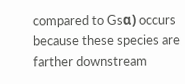compared to Gsα) occurs because these species are farther downstream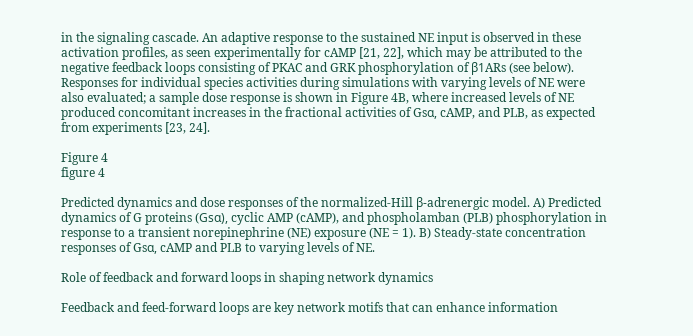in the signaling cascade. An adaptive response to the sustained NE input is observed in these activation profiles, as seen experimentally for cAMP [21, 22], which may be attributed to the negative feedback loops consisting of PKAC and GRK phosphorylation of β1ARs (see below). Responses for individual species activities during simulations with varying levels of NE were also evaluated; a sample dose response is shown in Figure 4B, where increased levels of NE produced concomitant increases in the fractional activities of Gsα, cAMP, and PLB, as expected from experiments [23, 24].

Figure 4
figure 4

Predicted dynamics and dose responses of the normalized-Hill β-adrenergic model. A) Predicted dynamics of G proteins (Gsα), cyclic AMP (cAMP), and phospholamban (PLB) phosphorylation in response to a transient norepinephrine (NE) exposure (NE = 1). B) Steady-state concentration responses of Gsα, cAMP and PLB to varying levels of NE.

Role of feedback and forward loops in shaping network dynamics

Feedback and feed-forward loops are key network motifs that can enhance information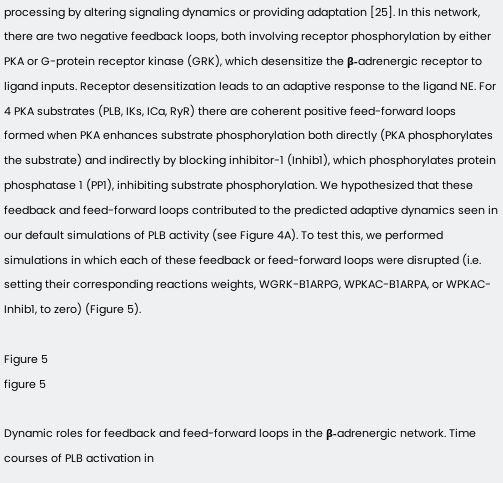processing by altering signaling dynamics or providing adaptation [25]. In this network, there are two negative feedback loops, both involving receptor phosphorylation by either PKA or G-protein receptor kinase (GRK), which desensitize the β-adrenergic receptor to ligand inputs. Receptor desensitization leads to an adaptive response to the ligand NE. For 4 PKA substrates (PLB, IKs, ICa, RyR) there are coherent positive feed-forward loops formed when PKA enhances substrate phosphorylation both directly (PKA phosphorylates the substrate) and indirectly by blocking inhibitor-1 (Inhib1), which phosphorylates protein phosphatase 1 (PP1), inhibiting substrate phosphorylation. We hypothesized that these feedback and feed-forward loops contributed to the predicted adaptive dynamics seen in our default simulations of PLB activity (see Figure 4A). To test this, we performed simulations in which each of these feedback or feed-forward loops were disrupted (i.e. setting their corresponding reactions weights, WGRK-B1ARPG, WPKAC-B1ARPA, or WPKAC-Inhib1, to zero) (Figure 5).

Figure 5
figure 5

Dynamic roles for feedback and feed-forward loops in the β-adrenergic network. Time courses of PLB activation in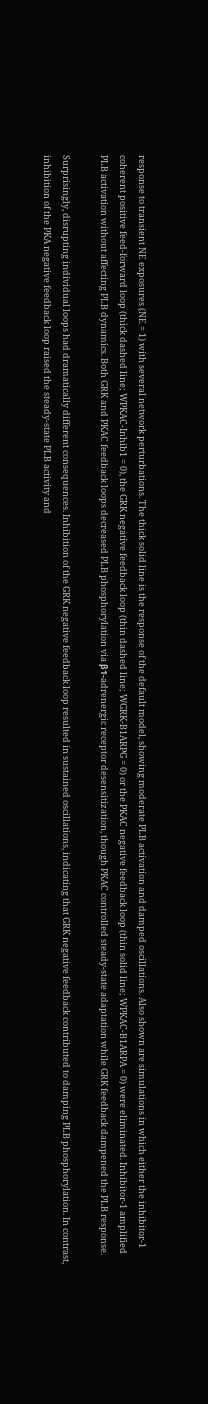response to transient NE exposures (NE = 1) with several network perturbations. The thick solid line is the response of the default model, showing moderate PLB activation and damped oscillations. Also shown are simulations in which either the inhibitor-1 coherent positive feed-forward loop (thick dashed line; WPKAC-Inhib1 = 0), the GRK negative feedback loop (thin dashed line; WGRK-B1ARPG = 0) or the PKAC negative feedback loop (thin solid line; WPKAC-B1ARPA = 0) were eliminated. Inhibitor-1 amplified PLB activation without affecting PLB dynamics. Both GRK and PKAC feedback loops decreased PLB phosphorylation via β1-adrenergic receptor desensitization, though PKAC controlled steady-state adaptation while GRK feedback dampened the PLB response.

Surprisingly, disrupting individual loops had dramatically different consequences. Inhibition of the GRK negative feedback loop resulted in sustained oscillations, indicating that GRK negative feedback contributed to damping PLB phosphorylation. In contrast, inhibition of the PKA negative feedback loop raised the steady-state PLB activity and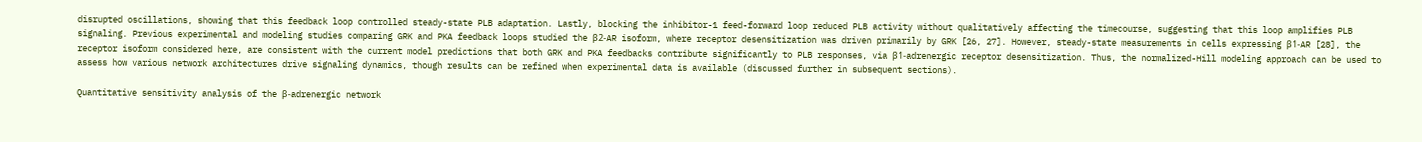disrupted oscillations, showing that this feedback loop controlled steady-state PLB adaptation. Lastly, blocking the inhibitor-1 feed-forward loop reduced PLB activity without qualitatively affecting the timecourse, suggesting that this loop amplifies PLB signaling. Previous experimental and modeling studies comparing GRK and PKA feedback loops studied the β2-AR isoform, where receptor desensitization was driven primarily by GRK [26, 27]. However, steady-state measurements in cells expressing β1-AR [28], the receptor isoform considered here, are consistent with the current model predictions that both GRK and PKA feedbacks contribute significantly to PLB responses, via β1-adrenergic receptor desensitization. Thus, the normalized-Hill modeling approach can be used to assess how various network architectures drive signaling dynamics, though results can be refined when experimental data is available (discussed further in subsequent sections).

Quantitative sensitivity analysis of the β-adrenergic network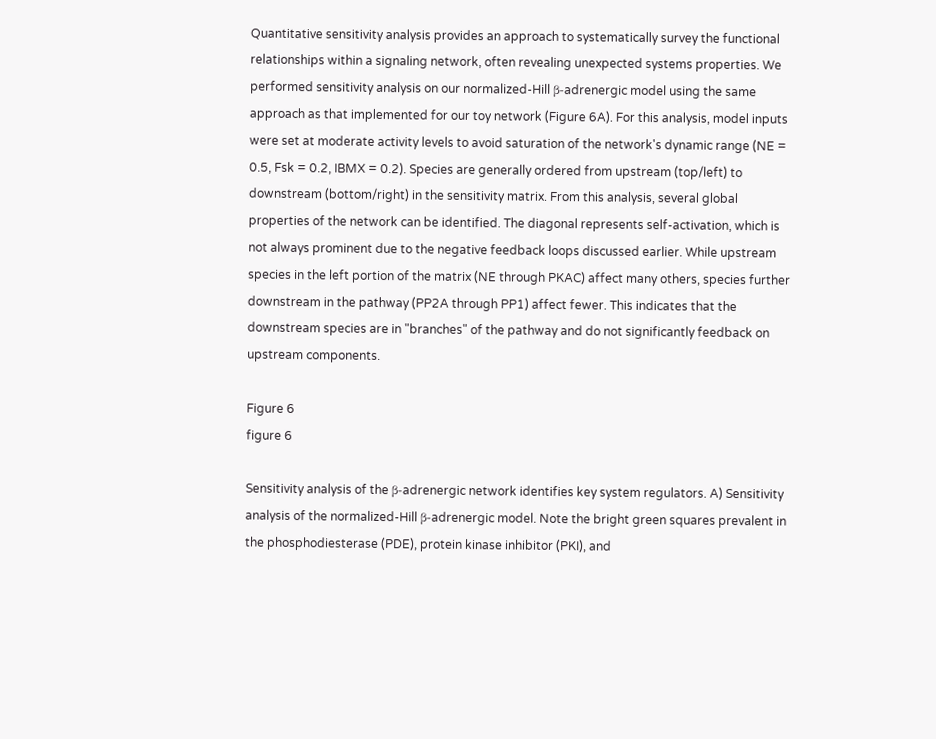Quantitative sensitivity analysis provides an approach to systematically survey the functional relationships within a signaling network, often revealing unexpected systems properties. We performed sensitivity analysis on our normalized-Hill β-adrenergic model using the same approach as that implemented for our toy network (Figure 6A). For this analysis, model inputs were set at moderate activity levels to avoid saturation of the network's dynamic range (NE = 0.5, Fsk = 0.2, IBMX = 0.2). Species are generally ordered from upstream (top/left) to downstream (bottom/right) in the sensitivity matrix. From this analysis, several global properties of the network can be identified. The diagonal represents self-activation, which is not always prominent due to the negative feedback loops discussed earlier. While upstream species in the left portion of the matrix (NE through PKAC) affect many others, species further downstream in the pathway (PP2A through PP1) affect fewer. This indicates that the downstream species are in "branches" of the pathway and do not significantly feedback on upstream components.

Figure 6
figure 6

Sensitivity analysis of the β-adrenergic network identifies key system regulators. A) Sensitivity analysis of the normalized-Hill β-adrenergic model. Note the bright green squares prevalent in the phosphodiesterase (PDE), protein kinase inhibitor (PKI), and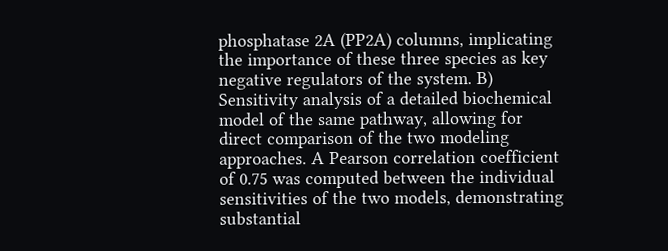phosphatase 2A (PP2A) columns, implicating the importance of these three species as key negative regulators of the system. B) Sensitivity analysis of a detailed biochemical model of the same pathway, allowing for direct comparison of the two modeling approaches. A Pearson correlation coefficient of 0.75 was computed between the individual sensitivities of the two models, demonstrating substantial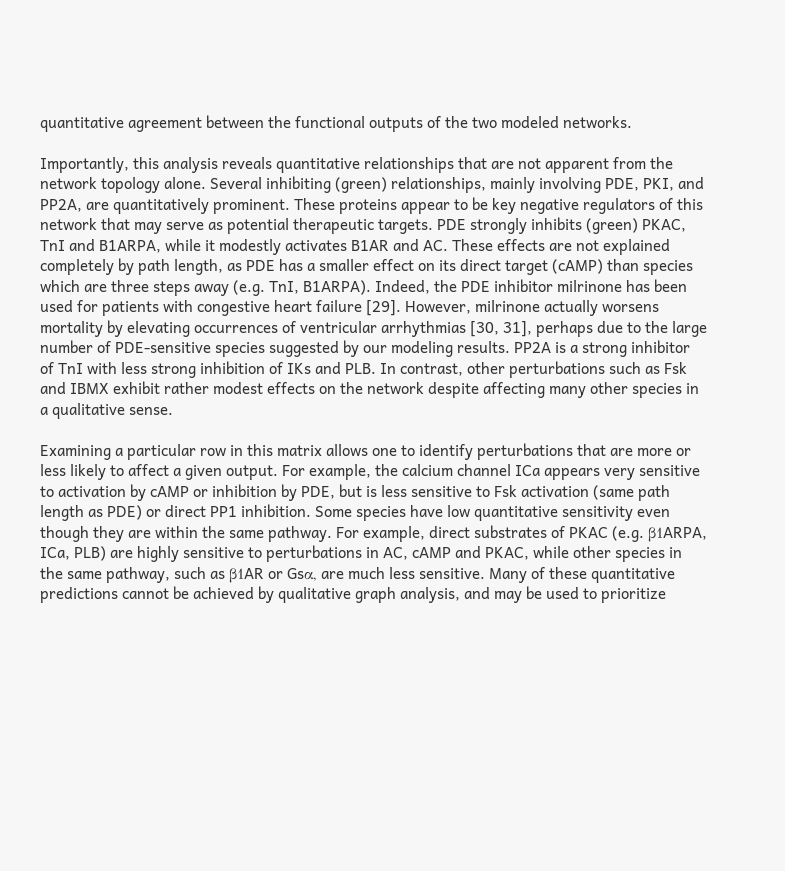quantitative agreement between the functional outputs of the two modeled networks.

Importantly, this analysis reveals quantitative relationships that are not apparent from the network topology alone. Several inhibiting (green) relationships, mainly involving PDE, PKI, and PP2A, are quantitatively prominent. These proteins appear to be key negative regulators of this network that may serve as potential therapeutic targets. PDE strongly inhibits (green) PKAC, TnI and B1ARPA, while it modestly activates B1AR and AC. These effects are not explained completely by path length, as PDE has a smaller effect on its direct target (cAMP) than species which are three steps away (e.g. TnI, B1ARPA). Indeed, the PDE inhibitor milrinone has been used for patients with congestive heart failure [29]. However, milrinone actually worsens mortality by elevating occurrences of ventricular arrhythmias [30, 31], perhaps due to the large number of PDE-sensitive species suggested by our modeling results. PP2A is a strong inhibitor of TnI with less strong inhibition of IKs and PLB. In contrast, other perturbations such as Fsk and IBMX exhibit rather modest effects on the network despite affecting many other species in a qualitative sense.

Examining a particular row in this matrix allows one to identify perturbations that are more or less likely to affect a given output. For example, the calcium channel ICa appears very sensitive to activation by cAMP or inhibition by PDE, but is less sensitive to Fsk activation (same path length as PDE) or direct PP1 inhibition. Some species have low quantitative sensitivity even though they are within the same pathway. For example, direct substrates of PKAC (e.g. β1ARPA, ICa, PLB) are highly sensitive to perturbations in AC, cAMP and PKAC, while other species in the same pathway, such as β1AR or Gsα, are much less sensitive. Many of these quantitative predictions cannot be achieved by qualitative graph analysis, and may be used to prioritize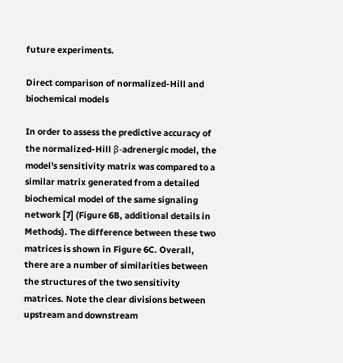future experiments.

Direct comparison of normalized-Hill and biochemical models

In order to assess the predictive accuracy of the normalized-Hill β-adrenergic model, the model's sensitivity matrix was compared to a similar matrix generated from a detailed biochemical model of the same signaling network [7] (Figure 6B, additional details in Methods). The difference between these two matrices is shown in Figure 6C. Overall, there are a number of similarities between the structures of the two sensitivity matrices. Note the clear divisions between upstream and downstream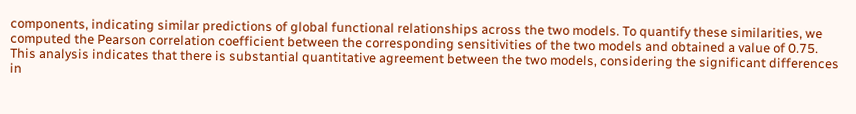components, indicating similar predictions of global functional relationships across the two models. To quantify these similarities, we computed the Pearson correlation coefficient between the corresponding sensitivities of the two models and obtained a value of 0.75. This analysis indicates that there is substantial quantitative agreement between the two models, considering the significant differences in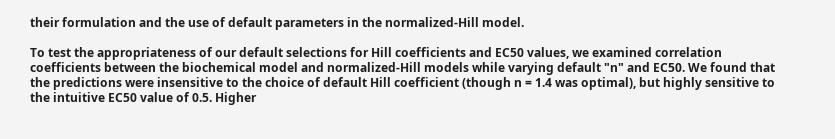their formulation and the use of default parameters in the normalized-Hill model.

To test the appropriateness of our default selections for Hill coefficients and EC50 values, we examined correlation coefficients between the biochemical model and normalized-Hill models while varying default "n" and EC50. We found that the predictions were insensitive to the choice of default Hill coefficient (though n = 1.4 was optimal), but highly sensitive to the intuitive EC50 value of 0.5. Higher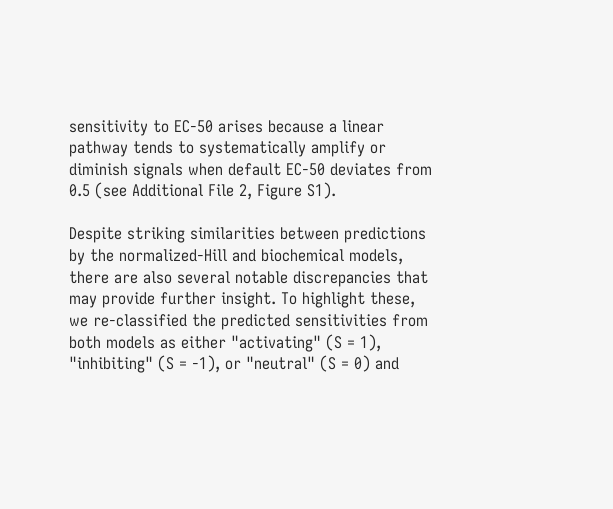sensitivity to EC-50 arises because a linear pathway tends to systematically amplify or diminish signals when default EC-50 deviates from 0.5 (see Additional File 2, Figure S1).

Despite striking similarities between predictions by the normalized-Hill and biochemical models, there are also several notable discrepancies that may provide further insight. To highlight these, we re-classified the predicted sensitivities from both models as either "activating" (S = 1), "inhibiting" (S = -1), or "neutral" (S = 0) and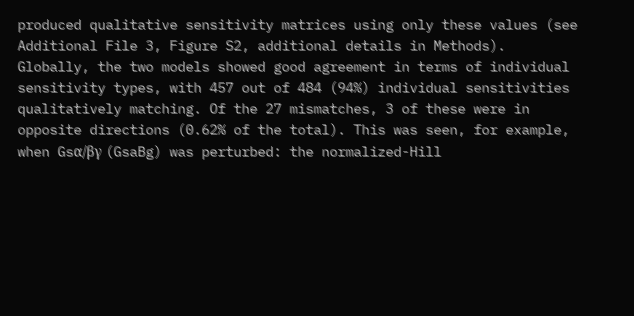produced qualitative sensitivity matrices using only these values (see Additional File 3, Figure S2, additional details in Methods). Globally, the two models showed good agreement in terms of individual sensitivity types, with 457 out of 484 (94%) individual sensitivities qualitatively matching. Of the 27 mismatches, 3 of these were in opposite directions (0.62% of the total). This was seen, for example, when Gsα/βγ (GsaBg) was perturbed: the normalized-Hill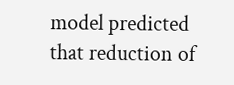model predicted that reduction of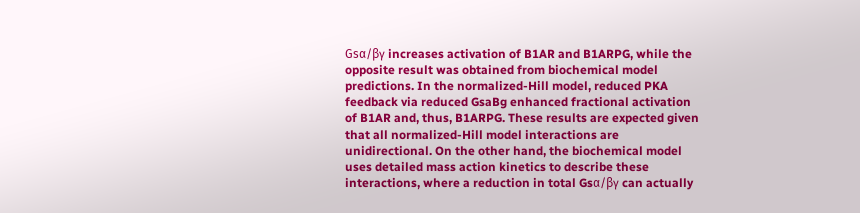Gsα/βγ increases activation of B1AR and B1ARPG, while the opposite result was obtained from biochemical model predictions. In the normalized-Hill model, reduced PKA feedback via reduced GsaBg enhanced fractional activation of B1AR and, thus, B1ARPG. These results are expected given that all normalized-Hill model interactions are unidirectional. On the other hand, the biochemical model uses detailed mass action kinetics to describe these interactions, where a reduction in total Gsα/βγ can actually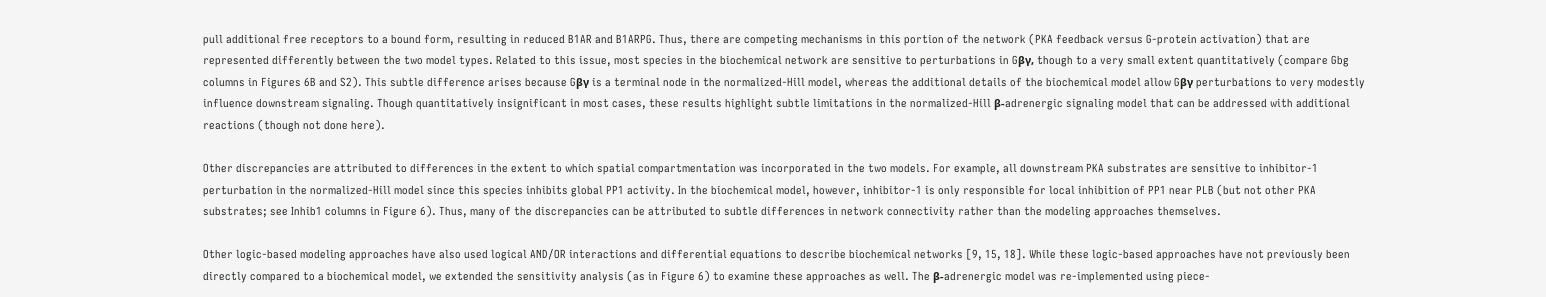pull additional free receptors to a bound form, resulting in reduced B1AR and B1ARPG. Thus, there are competing mechanisms in this portion of the network (PKA feedback versus G-protein activation) that are represented differently between the two model types. Related to this issue, most species in the biochemical network are sensitive to perturbations in Gβγ, though to a very small extent quantitatively (compare Gbg columns in Figures 6B and S2). This subtle difference arises because Gβγ is a terminal node in the normalized-Hill model, whereas the additional details of the biochemical model allow Gβγ perturbations to very modestly influence downstream signaling. Though quantitatively insignificant in most cases, these results highlight subtle limitations in the normalized-Hill β-adrenergic signaling model that can be addressed with additional reactions (though not done here).

Other discrepancies are attributed to differences in the extent to which spatial compartmentation was incorporated in the two models. For example, all downstream PKA substrates are sensitive to inhibitor-1 perturbation in the normalized-Hill model since this species inhibits global PP1 activity. In the biochemical model, however, inhibitor-1 is only responsible for local inhibition of PP1 near PLB (but not other PKA substrates; see Inhib1 columns in Figure 6). Thus, many of the discrepancies can be attributed to subtle differences in network connectivity rather than the modeling approaches themselves.

Other logic-based modeling approaches have also used logical AND/OR interactions and differential equations to describe biochemical networks [9, 15, 18]. While these logic-based approaches have not previously been directly compared to a biochemical model, we extended the sensitivity analysis (as in Figure 6) to examine these approaches as well. The β-adrenergic model was re-implemented using piece-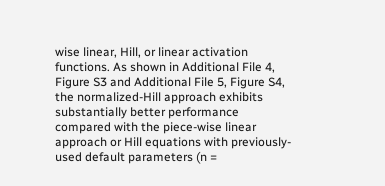wise linear, Hill, or linear activation functions. As shown in Additional File 4, Figure S3 and Additional File 5, Figure S4, the normalized-Hill approach exhibits substantially better performance compared with the piece-wise linear approach or Hill equations with previously-used default parameters (n =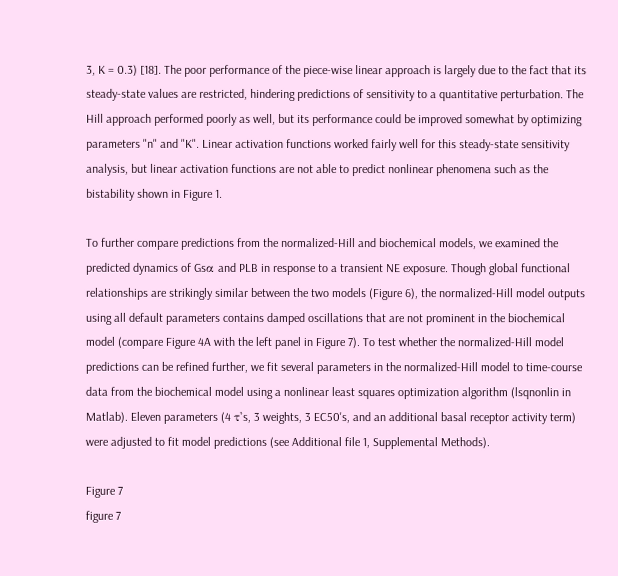3, K = 0.3) [18]. The poor performance of the piece-wise linear approach is largely due to the fact that its steady-state values are restricted, hindering predictions of sensitivity to a quantitative perturbation. The Hill approach performed poorly as well, but its performance could be improved somewhat by optimizing parameters "n" and "K". Linear activation functions worked fairly well for this steady-state sensitivity analysis, but linear activation functions are not able to predict nonlinear phenomena such as the bistability shown in Figure 1.

To further compare predictions from the normalized-Hill and biochemical models, we examined the predicted dynamics of Gsα and PLB in response to a transient NE exposure. Though global functional relationships are strikingly similar between the two models (Figure 6), the normalized-Hill model outputs using all default parameters contains damped oscillations that are not prominent in the biochemical model (compare Figure 4A with the left panel in Figure 7). To test whether the normalized-Hill model predictions can be refined further, we fit several parameters in the normalized-Hill model to time-course data from the biochemical model using a nonlinear least squares optimization algorithm (lsqnonlin in Matlab). Eleven parameters (4 τ's, 3 weights, 3 EC50's, and an additional basal receptor activity term) were adjusted to fit model predictions (see Additional file 1, Supplemental Methods).

Figure 7
figure 7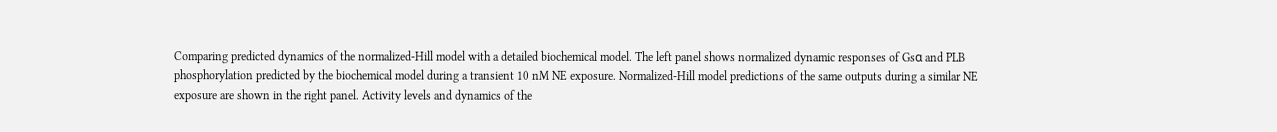Comparing predicted dynamics of the normalized-Hill model with a detailed biochemical model. The left panel shows normalized dynamic responses of Gsα and PLB phosphorylation predicted by the biochemical model during a transient 10 nM NE exposure. Normalized-Hill model predictions of the same outputs during a similar NE exposure are shown in the right panel. Activity levels and dynamics of the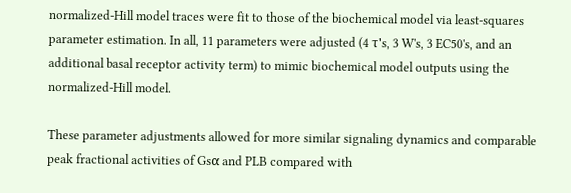normalized-Hill model traces were fit to those of the biochemical model via least-squares parameter estimation. In all, 11 parameters were adjusted (4 τ's, 3 W's, 3 EC50's, and an additional basal receptor activity term) to mimic biochemical model outputs using the normalized-Hill model.

These parameter adjustments allowed for more similar signaling dynamics and comparable peak fractional activities of Gsα and PLB compared with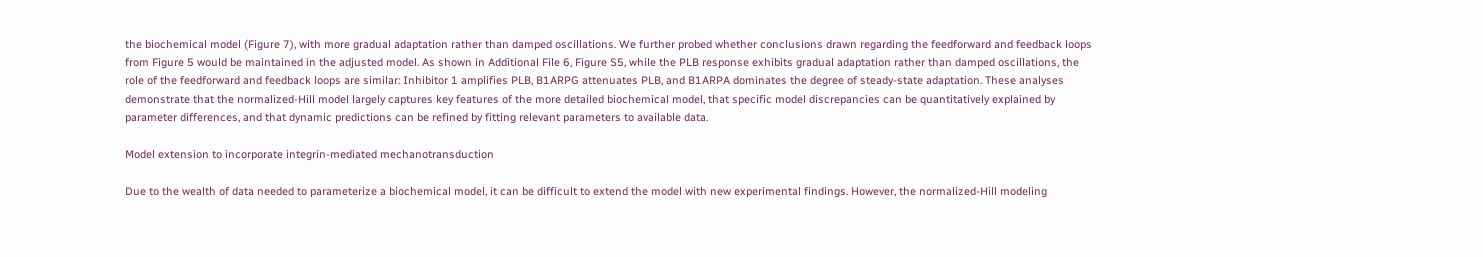the biochemical model (Figure 7), with more gradual adaptation rather than damped oscillations. We further probed whether conclusions drawn regarding the feedforward and feedback loops from Figure 5 would be maintained in the adjusted model. As shown in Additional File 6, Figure S5, while the PLB response exhibits gradual adaptation rather than damped oscillations, the role of the feedforward and feedback loops are similar: Inhibitor 1 amplifies PLB, B1ARPG attenuates PLB, and B1ARPA dominates the degree of steady-state adaptation. These analyses demonstrate that the normalized-Hill model largely captures key features of the more detailed biochemical model, that specific model discrepancies can be quantitatively explained by parameter differences, and that dynamic predictions can be refined by fitting relevant parameters to available data.

Model extension to incorporate integrin-mediated mechanotransduction

Due to the wealth of data needed to parameterize a biochemical model, it can be difficult to extend the model with new experimental findings. However, the normalized-Hill modeling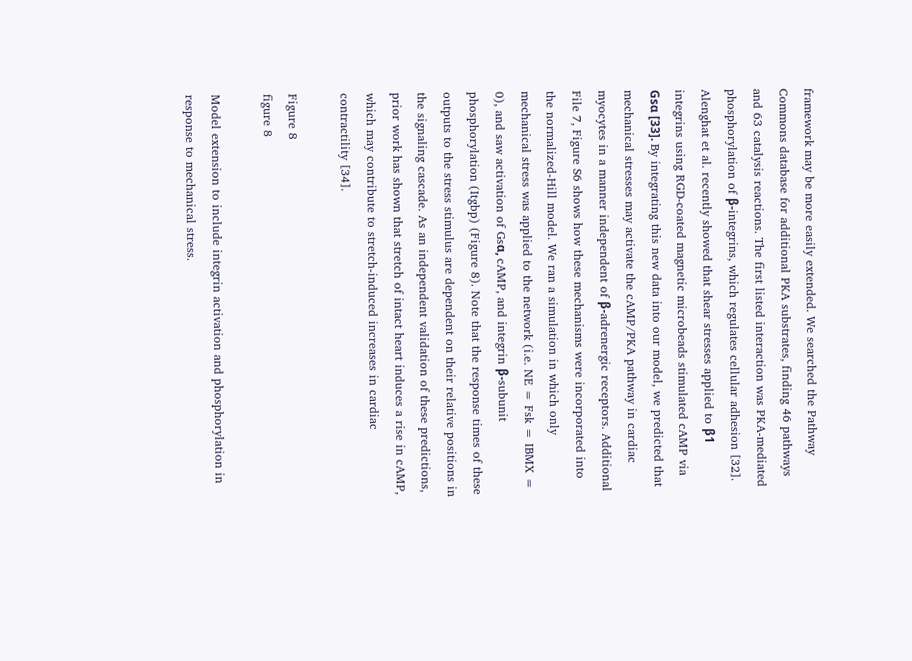framework may be more easily extended. We searched the Pathway Commons database for additional PKA substrates, finding 46 pathways and 63 catalysis reactions. The first listed interaction was PKA-mediated phosphorylation of β-integrins, which regulates cellular adhesion [32]. Alenghat et al. recently showed that shear stresses applied to β1 integrins using RGD-coated magnetic microbeads stimulated cAMP via Gsα [33]. By integrating this new data into our model, we predicted that mechanical stresses may activate the cAMP/PKA pathway in cardiac myocytes in a manner independent of β-adrenergic receptors. Additional File 7, Figure S6 shows how these mechanisms were incorporated into the normalized-Hill model. We ran a simulation in which only mechanical stress was applied to the network (i.e. NE = Fsk = IBMX = 0), and saw activation of Gsα, cAMP, and integrin β-subunit phosphorylation (Itgbp) (Figure 8). Note that the response times of these outputs to the stress stimulus are dependent on their relative positions in the signaling cascade. As an independent validation of these predictions, prior work has shown that stretch of intact heart induces a rise in cAMP, which may contribute to stretch-induced increases in cardiac contractility [34].

Figure 8
figure 8

Model extension to include integrin activation and phosphorylation in response to mechanical stress.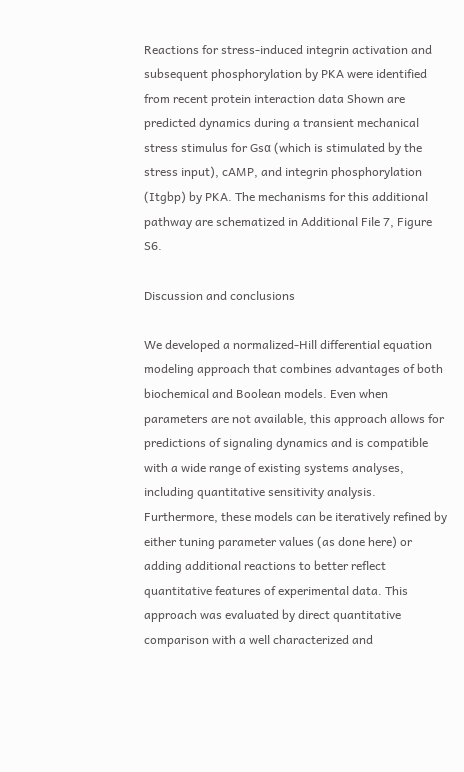Reactions for stress-induced integrin activation and subsequent phosphorylation by PKA were identified from recent protein interaction data Shown are predicted dynamics during a transient mechanical stress stimulus for Gsα (which is stimulated by the stress input), cAMP, and integrin phosphorylation (Itgbp) by PKA. The mechanisms for this additional pathway are schematized in Additional File 7, Figure S6.

Discussion and conclusions

We developed a normalized-Hill differential equation modeling approach that combines advantages of both biochemical and Boolean models. Even when parameters are not available, this approach allows for predictions of signaling dynamics and is compatible with a wide range of existing systems analyses, including quantitative sensitivity analysis. Furthermore, these models can be iteratively refined by either tuning parameter values (as done here) or adding additional reactions to better reflect quantitative features of experimental data. This approach was evaluated by direct quantitative comparison with a well characterized and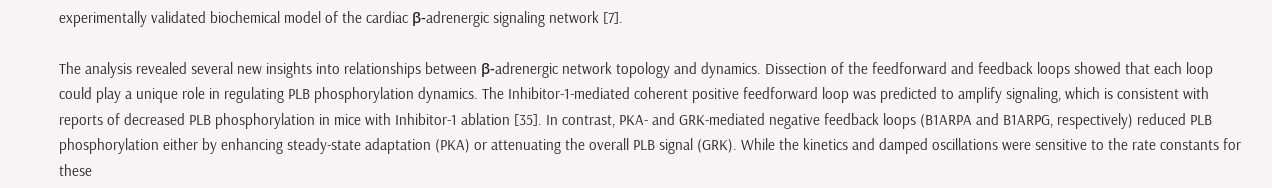experimentally validated biochemical model of the cardiac β-adrenergic signaling network [7].

The analysis revealed several new insights into relationships between β-adrenergic network topology and dynamics. Dissection of the feedforward and feedback loops showed that each loop could play a unique role in regulating PLB phosphorylation dynamics. The Inhibitor-1-mediated coherent positive feedforward loop was predicted to amplify signaling, which is consistent with reports of decreased PLB phosphorylation in mice with Inhibitor-1 ablation [35]. In contrast, PKA- and GRK-mediated negative feedback loops (B1ARPA and B1ARPG, respectively) reduced PLB phosphorylation either by enhancing steady-state adaptation (PKA) or attenuating the overall PLB signal (GRK). While the kinetics and damped oscillations were sensitive to the rate constants for these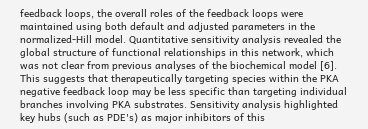feedback loops, the overall roles of the feedback loops were maintained using both default and adjusted parameters in the normalized-Hill model. Quantitative sensitivity analysis revealed the global structure of functional relationships in this network, which was not clear from previous analyses of the biochemical model [6]. This suggests that therapeutically targeting species within the PKA negative feedback loop may be less specific than targeting individual branches involving PKA substrates. Sensitivity analysis highlighted key hubs (such as PDE's) as major inhibitors of this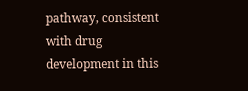pathway, consistent with drug development in this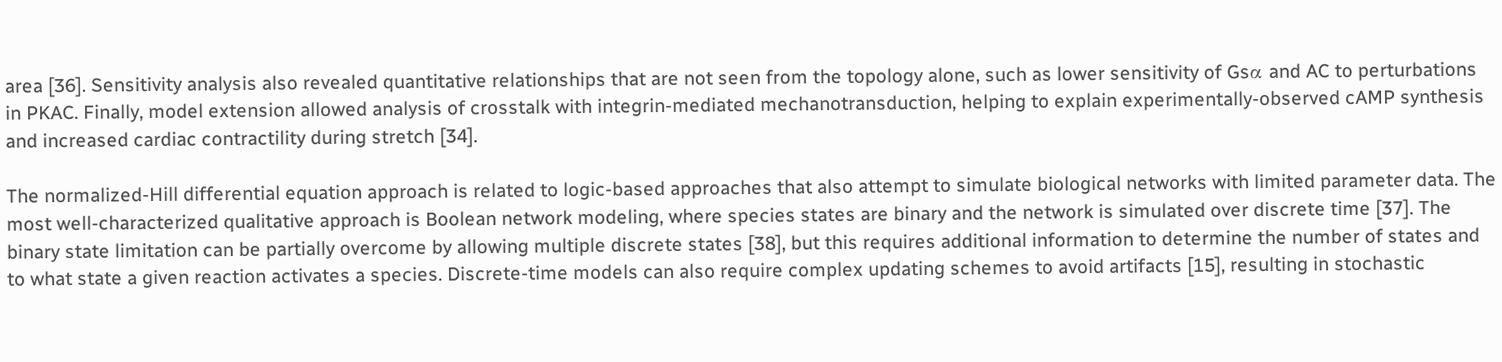area [36]. Sensitivity analysis also revealed quantitative relationships that are not seen from the topology alone, such as lower sensitivity of Gsα and AC to perturbations in PKAC. Finally, model extension allowed analysis of crosstalk with integrin-mediated mechanotransduction, helping to explain experimentally-observed cAMP synthesis and increased cardiac contractility during stretch [34].

The normalized-Hill differential equation approach is related to logic-based approaches that also attempt to simulate biological networks with limited parameter data. The most well-characterized qualitative approach is Boolean network modeling, where species states are binary and the network is simulated over discrete time [37]. The binary state limitation can be partially overcome by allowing multiple discrete states [38], but this requires additional information to determine the number of states and to what state a given reaction activates a species. Discrete-time models can also require complex updating schemes to avoid artifacts [15], resulting in stochastic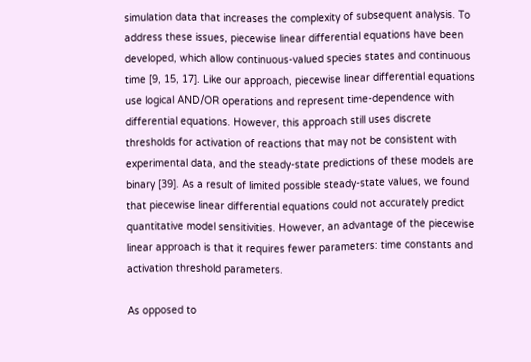simulation data that increases the complexity of subsequent analysis. To address these issues, piecewise linear differential equations have been developed, which allow continuous-valued species states and continuous time [9, 15, 17]. Like our approach, piecewise linear differential equations use logical AND/OR operations and represent time-dependence with differential equations. However, this approach still uses discrete thresholds for activation of reactions that may not be consistent with experimental data, and the steady-state predictions of these models are binary [39]. As a result of limited possible steady-state values, we found that piecewise linear differential equations could not accurately predict quantitative model sensitivities. However, an advantage of the piecewise linear approach is that it requires fewer parameters: time constants and activation threshold parameters.

As opposed to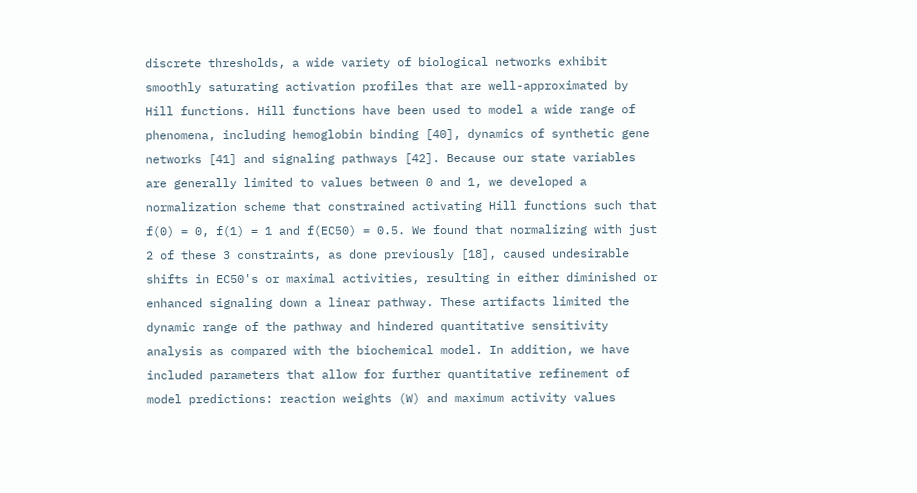discrete thresholds, a wide variety of biological networks exhibit smoothly saturating activation profiles that are well-approximated by Hill functions. Hill functions have been used to model a wide range of phenomena, including hemoglobin binding [40], dynamics of synthetic gene networks [41] and signaling pathways [42]. Because our state variables are generally limited to values between 0 and 1, we developed a normalization scheme that constrained activating Hill functions such that f(0) = 0, f(1) = 1 and f(EC50) = 0.5. We found that normalizing with just 2 of these 3 constraints, as done previously [18], caused undesirable shifts in EC50's or maximal activities, resulting in either diminished or enhanced signaling down a linear pathway. These artifacts limited the dynamic range of the pathway and hindered quantitative sensitivity analysis as compared with the biochemical model. In addition, we have included parameters that allow for further quantitative refinement of model predictions: reaction weights (W) and maximum activity values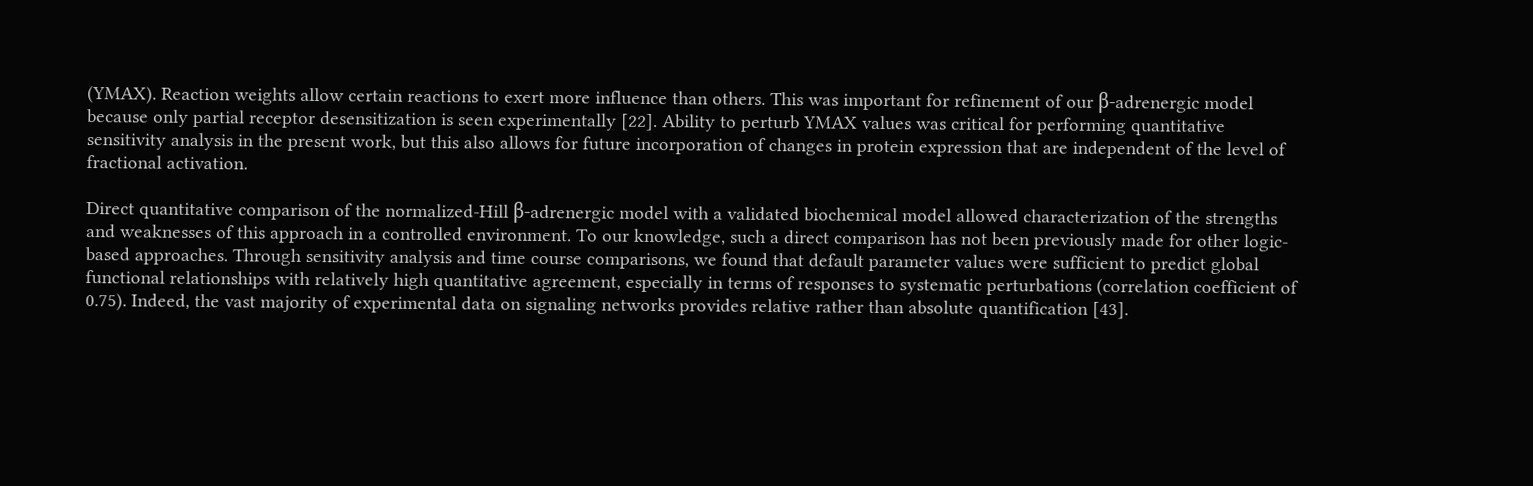(YMAX). Reaction weights allow certain reactions to exert more influence than others. This was important for refinement of our β-adrenergic model because only partial receptor desensitization is seen experimentally [22]. Ability to perturb YMAX values was critical for performing quantitative sensitivity analysis in the present work, but this also allows for future incorporation of changes in protein expression that are independent of the level of fractional activation.

Direct quantitative comparison of the normalized-Hill β-adrenergic model with a validated biochemical model allowed characterization of the strengths and weaknesses of this approach in a controlled environment. To our knowledge, such a direct comparison has not been previously made for other logic-based approaches. Through sensitivity analysis and time course comparisons, we found that default parameter values were sufficient to predict global functional relationships with relatively high quantitative agreement, especially in terms of responses to systematic perturbations (correlation coefficient of 0.75). Indeed, the vast majority of experimental data on signaling networks provides relative rather than absolute quantification [43].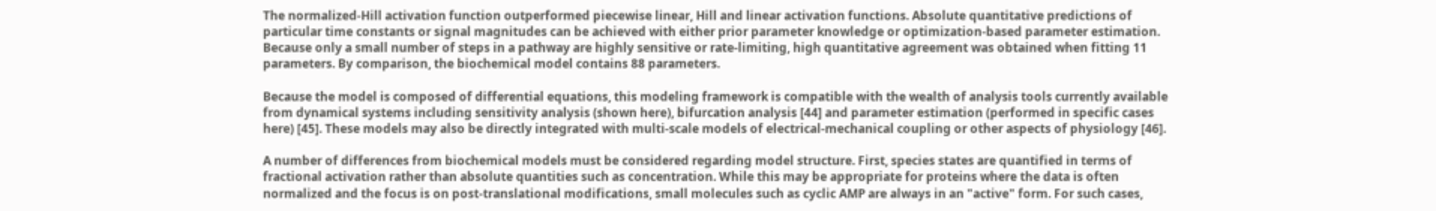The normalized-Hill activation function outperformed piecewise linear, Hill and linear activation functions. Absolute quantitative predictions of particular time constants or signal magnitudes can be achieved with either prior parameter knowledge or optimization-based parameter estimation. Because only a small number of steps in a pathway are highly sensitive or rate-limiting, high quantitative agreement was obtained when fitting 11 parameters. By comparison, the biochemical model contains 88 parameters.

Because the model is composed of differential equations, this modeling framework is compatible with the wealth of analysis tools currently available from dynamical systems including sensitivity analysis (shown here), bifurcation analysis [44] and parameter estimation (performed in specific cases here) [45]. These models may also be directly integrated with multi-scale models of electrical-mechanical coupling or other aspects of physiology [46].

A number of differences from biochemical models must be considered regarding model structure. First, species states are quantified in terms of fractional activation rather than absolute quantities such as concentration. While this may be appropriate for proteins where the data is often normalized and the focus is on post-translational modifications, small molecules such as cyclic AMP are always in an "active" form. For such cases,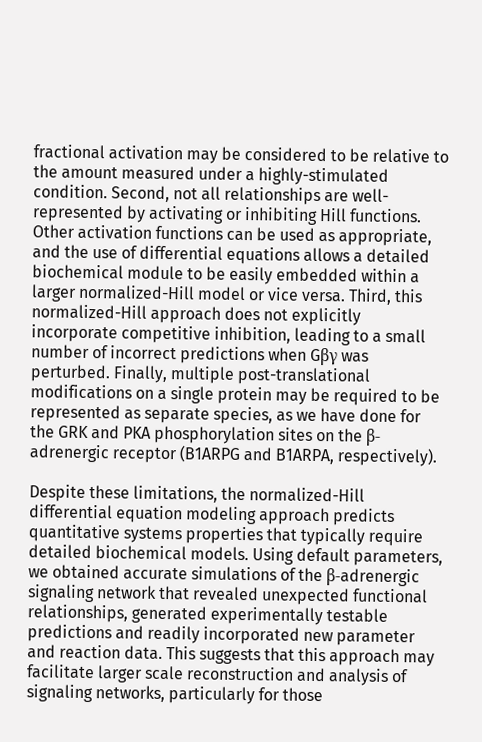fractional activation may be considered to be relative to the amount measured under a highly-stimulated condition. Second, not all relationships are well-represented by activating or inhibiting Hill functions. Other activation functions can be used as appropriate, and the use of differential equations allows a detailed biochemical module to be easily embedded within a larger normalized-Hill model or vice versa. Third, this normalized-Hill approach does not explicitly incorporate competitive inhibition, leading to a small number of incorrect predictions when Gβγ was perturbed. Finally, multiple post-translational modifications on a single protein may be required to be represented as separate species, as we have done for the GRK and PKA phosphorylation sites on the β-adrenergic receptor (B1ARPG and B1ARPA, respectively).

Despite these limitations, the normalized-Hill differential equation modeling approach predicts quantitative systems properties that typically require detailed biochemical models. Using default parameters, we obtained accurate simulations of the β-adrenergic signaling network that revealed unexpected functional relationships, generated experimentally testable predictions and readily incorporated new parameter and reaction data. This suggests that this approach may facilitate larger scale reconstruction and analysis of signaling networks, particularly for those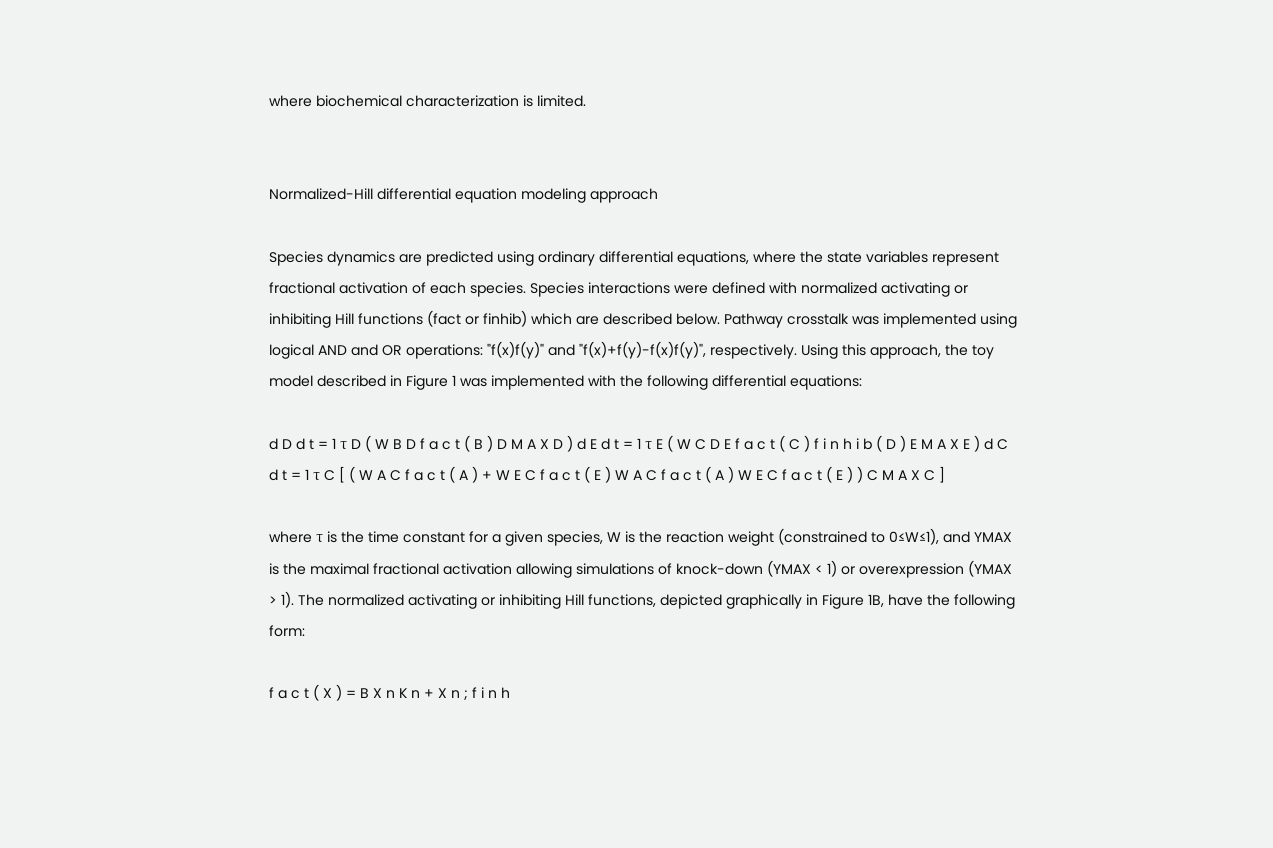where biochemical characterization is limited.


Normalized-Hill differential equation modeling approach

Species dynamics are predicted using ordinary differential equations, where the state variables represent fractional activation of each species. Species interactions were defined with normalized activating or inhibiting Hill functions (fact or finhib) which are described below. Pathway crosstalk was implemented using logical AND and OR operations: "f(x)f(y)" and "f(x)+f(y)-f(x)f(y)", respectively. Using this approach, the toy model described in Figure 1 was implemented with the following differential equations:

d D d t = 1 τ D ( W B D f a c t ( B ) D M A X D ) d E d t = 1 τ E ( W C D E f a c t ( C ) f i n h i b ( D ) E M A X E ) d C d t = 1 τ C [ ( W A C f a c t ( A ) + W E C f a c t ( E ) W A C f a c t ( A ) W E C f a c t ( E ) ) C M A X C ]

where τ is the time constant for a given species, W is the reaction weight (constrained to 0≤W≤1), and YMAX is the maximal fractional activation allowing simulations of knock-down (YMAX < 1) or overexpression (YMAX > 1). The normalized activating or inhibiting Hill functions, depicted graphically in Figure 1B, have the following form:

f a c t ( X ) = B X n K n + X n ; f i n h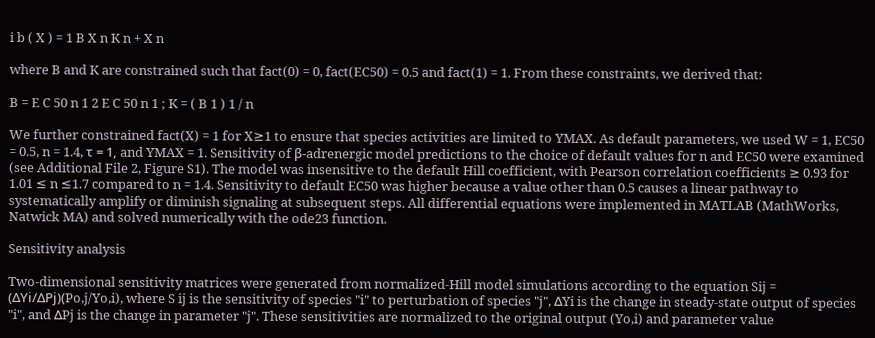i b ( X ) = 1 B X n K n + X n

where B and K are constrained such that fact(0) = 0, fact(EC50) = 0.5 and fact(1) = 1. From these constraints, we derived that:

B = E C 50 n 1 2 E C 50 n 1 ; K = ( B 1 ) 1 / n

We further constrained fact(X) = 1 for X≥1 to ensure that species activities are limited to YMAX. As default parameters, we used W = 1, EC50 = 0.5, n = 1.4, τ = 1, and YMAX = 1. Sensitivity of β-adrenergic model predictions to the choice of default values for n and EC50 were examined (see Additional File 2, Figure S1). The model was insensitive to the default Hill coefficient, with Pearson correlation coefficients ≥ 0.93 for 1.01 ≤ n ≤1.7 compared to n = 1.4. Sensitivity to default EC50 was higher because a value other than 0.5 causes a linear pathway to systematically amplify or diminish signaling at subsequent steps. All differential equations were implemented in MATLAB (MathWorks, Natwick MA) and solved numerically with the ode23 function.

Sensitivity analysis

Two-dimensional sensitivity matrices were generated from normalized-Hill model simulations according to the equation Sij = (ΔYi/ΔPj)(Po,j/Yo,i), where S ij is the sensitivity of species "i" to perturbation of species "j", ΔYi is the change in steady-state output of species "i", and ΔPj is the change in parameter "j". These sensitivities are normalized to the original output (Yo,i) and parameter value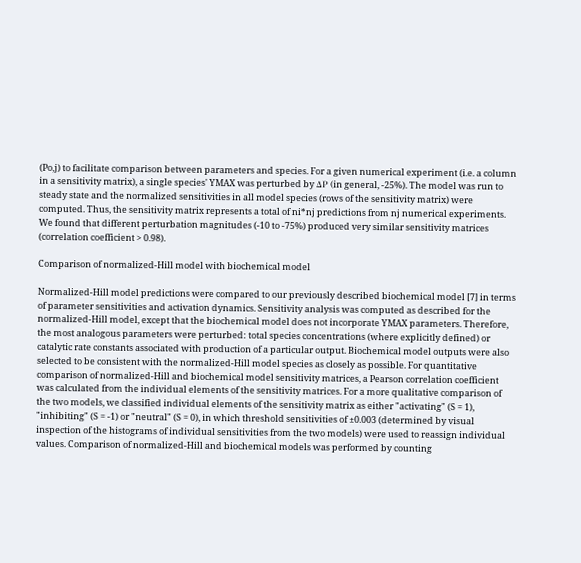(Po,j) to facilitate comparison between parameters and species. For a given numerical experiment (i.e. a column in a sensitivity matrix), a single species' YMAX was perturbed by ΔP (in general, -25%). The model was run to steady state and the normalized sensitivities in all model species (rows of the sensitivity matrix) were computed. Thus, the sensitivity matrix represents a total of ni*nj predictions from nj numerical experiments. We found that different perturbation magnitudes (-10 to -75%) produced very similar sensitivity matrices (correlation coefficient > 0.98).

Comparison of normalized-Hill model with biochemical model

Normalized-Hill model predictions were compared to our previously described biochemical model [7] in terms of parameter sensitivities and activation dynamics. Sensitivity analysis was computed as described for the normalized-Hill model, except that the biochemical model does not incorporate YMAX parameters. Therefore, the most analogous parameters were perturbed: total species concentrations (where explicitly defined) or catalytic rate constants associated with production of a particular output. Biochemical model outputs were also selected to be consistent with the normalized-Hill model species as closely as possible. For quantitative comparison of normalized-Hill and biochemical model sensitivity matrices, a Pearson correlation coefficient was calculated from the individual elements of the sensitivity matrices. For a more qualitative comparison of the two models, we classified individual elements of the sensitivity matrix as either "activating" (S = 1), "inhibiting" (S = -1) or "neutral" (S = 0), in which threshold sensitivities of ±0.003 (determined by visual inspection of the histograms of individual sensitivities from the two models) were used to reassign individual values. Comparison of normalized-Hill and biochemical models was performed by counting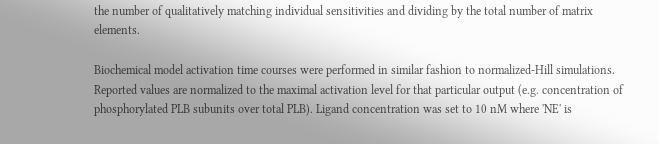the number of qualitatively matching individual sensitivities and dividing by the total number of matrix elements.

Biochemical model activation time courses were performed in similar fashion to normalized-Hill simulations. Reported values are normalized to the maximal activation level for that particular output (e.g. concentration of phosphorylated PLB subunits over total PLB). Ligand concentration was set to 10 nM where 'NE' is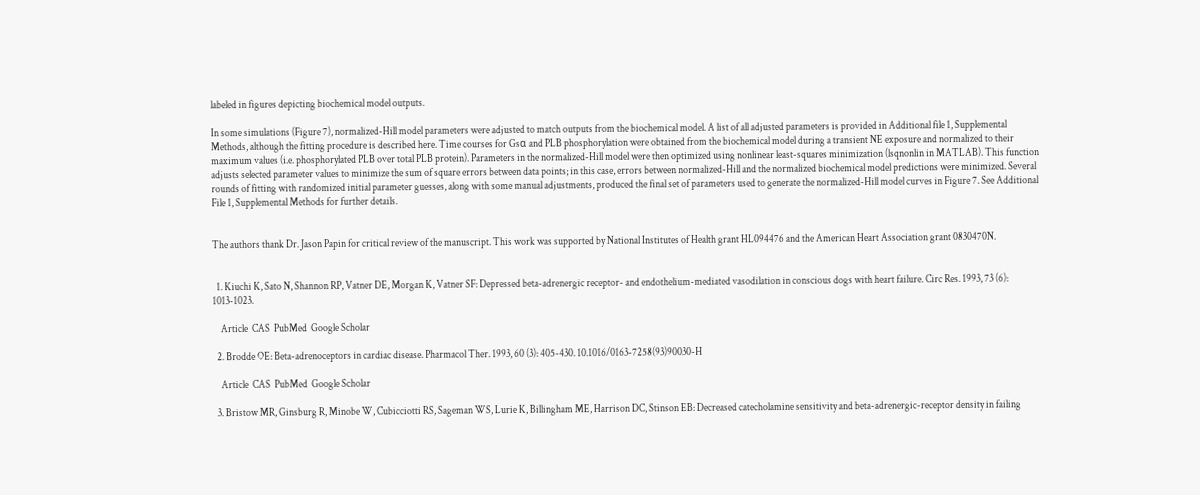labeled in figures depicting biochemical model outputs.

In some simulations (Figure 7), normalized-Hill model parameters were adjusted to match outputs from the biochemical model. A list of all adjusted parameters is provided in Additional file 1, Supplemental Methods, although the fitting procedure is described here. Time courses for Gsα and PLB phosphorylation were obtained from the biochemical model during a transient NE exposure and normalized to their maximum values (i.e. phosphorylated PLB over total PLB protein). Parameters in the normalized-Hill model were then optimized using nonlinear least-squares minimization (lsqnonlin in MATLAB). This function adjusts selected parameter values to minimize the sum of square errors between data points; in this case, errors between normalized-Hill and the normalized biochemical model predictions were minimized. Several rounds of fitting with randomized initial parameter guesses, along with some manual adjustments, produced the final set of parameters used to generate the normalized-Hill model curves in Figure 7. See Additional File 1, Supplemental Methods for further details.


The authors thank Dr. Jason Papin for critical review of the manuscript. This work was supported by National Institutes of Health grant HL094476 and the American Heart Association grant 0830470N.


  1. Kiuchi K, Sato N, Shannon RP, Vatner DE, Morgan K, Vatner SF: Depressed beta-adrenergic receptor- and endothelium-mediated vasodilation in conscious dogs with heart failure. Circ Res. 1993, 73 (6): 1013-1023.

    Article  CAS  PubMed  Google Scholar

  2. Brodde OE: Beta-adrenoceptors in cardiac disease. Pharmacol Ther. 1993, 60 (3): 405-430. 10.1016/0163-7258(93)90030-H

    Article  CAS  PubMed  Google Scholar

  3. Bristow MR, Ginsburg R, Minobe W, Cubicciotti RS, Sageman WS, Lurie K, Billingham ME, Harrison DC, Stinson EB: Decreased catecholamine sensitivity and beta-adrenergic-receptor density in failing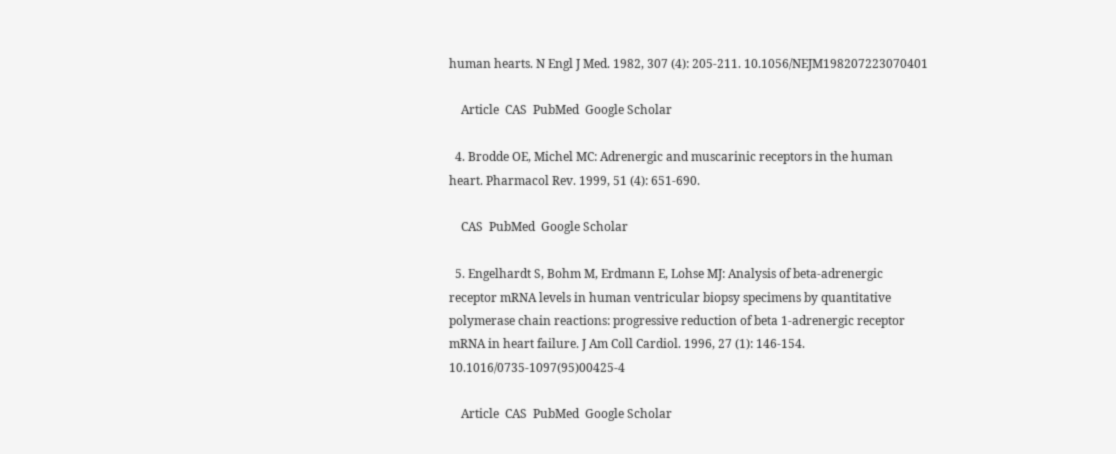human hearts. N Engl J Med. 1982, 307 (4): 205-211. 10.1056/NEJM198207223070401

    Article  CAS  PubMed  Google Scholar

  4. Brodde OE, Michel MC: Adrenergic and muscarinic receptors in the human heart. Pharmacol Rev. 1999, 51 (4): 651-690.

    CAS  PubMed  Google Scholar

  5. Engelhardt S, Bohm M, Erdmann E, Lohse MJ: Analysis of beta-adrenergic receptor mRNA levels in human ventricular biopsy specimens by quantitative polymerase chain reactions: progressive reduction of beta 1-adrenergic receptor mRNA in heart failure. J Am Coll Cardiol. 1996, 27 (1): 146-154. 10.1016/0735-1097(95)00425-4

    Article  CAS  PubMed  Google Scholar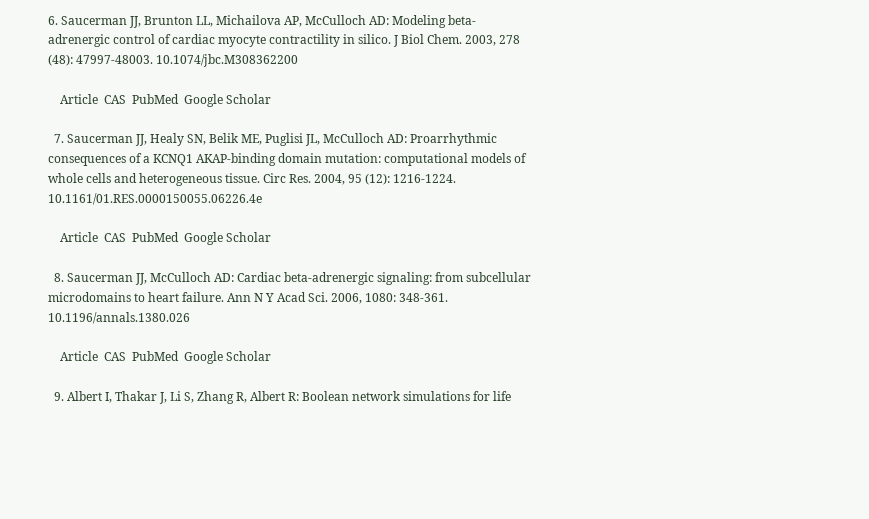6. Saucerman JJ, Brunton LL, Michailova AP, McCulloch AD: Modeling beta-adrenergic control of cardiac myocyte contractility in silico. J Biol Chem. 2003, 278 (48): 47997-48003. 10.1074/jbc.M308362200

    Article  CAS  PubMed  Google Scholar

  7. Saucerman JJ, Healy SN, Belik ME, Puglisi JL, McCulloch AD: Proarrhythmic consequences of a KCNQ1 AKAP-binding domain mutation: computational models of whole cells and heterogeneous tissue. Circ Res. 2004, 95 (12): 1216-1224. 10.1161/01.RES.0000150055.06226.4e

    Article  CAS  PubMed  Google Scholar

  8. Saucerman JJ, McCulloch AD: Cardiac beta-adrenergic signaling: from subcellular microdomains to heart failure. Ann N Y Acad Sci. 2006, 1080: 348-361. 10.1196/annals.1380.026

    Article  CAS  PubMed  Google Scholar

  9. Albert I, Thakar J, Li S, Zhang R, Albert R: Boolean network simulations for life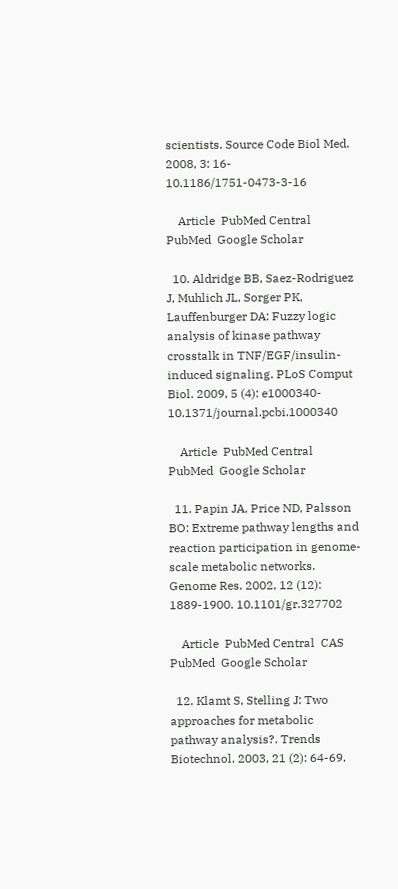scientists. Source Code Biol Med. 2008, 3: 16- 10.1186/1751-0473-3-16

    Article  PubMed Central  PubMed  Google Scholar

  10. Aldridge BB, Saez-Rodriguez J, Muhlich JL, Sorger PK, Lauffenburger DA: Fuzzy logic analysis of kinase pathway crosstalk in TNF/EGF/insulin-induced signaling. PLoS Comput Biol. 2009, 5 (4): e1000340- 10.1371/journal.pcbi.1000340

    Article  PubMed Central  PubMed  Google Scholar

  11. Papin JA, Price ND, Palsson BO: Extreme pathway lengths and reaction participation in genome-scale metabolic networks. Genome Res. 2002, 12 (12): 1889-1900. 10.1101/gr.327702

    Article  PubMed Central  CAS  PubMed  Google Scholar

  12. Klamt S, Stelling J: Two approaches for metabolic pathway analysis?. Trends Biotechnol. 2003, 21 (2): 64-69.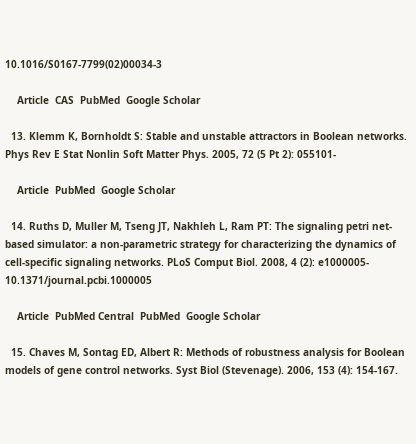10.1016/S0167-7799(02)00034-3

    Article  CAS  PubMed  Google Scholar

  13. Klemm K, Bornholdt S: Stable and unstable attractors in Boolean networks. Phys Rev E Stat Nonlin Soft Matter Phys. 2005, 72 (5 Pt 2): 055101-

    Article  PubMed  Google Scholar

  14. Ruths D, Muller M, Tseng JT, Nakhleh L, Ram PT: The signaling petri net-based simulator: a non-parametric strategy for characterizing the dynamics of cell-specific signaling networks. PLoS Comput Biol. 2008, 4 (2): e1000005- 10.1371/journal.pcbi.1000005

    Article  PubMed Central  PubMed  Google Scholar

  15. Chaves M, Sontag ED, Albert R: Methods of robustness analysis for Boolean models of gene control networks. Syst Biol (Stevenage). 2006, 153 (4): 154-167.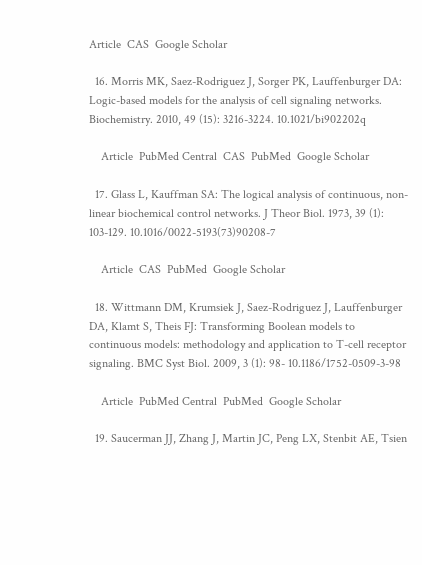Article  CAS  Google Scholar

  16. Morris MK, Saez-Rodriguez J, Sorger PK, Lauffenburger DA: Logic-based models for the analysis of cell signaling networks. Biochemistry. 2010, 49 (15): 3216-3224. 10.1021/bi902202q

    Article  PubMed Central  CAS  PubMed  Google Scholar

  17. Glass L, Kauffman SA: The logical analysis of continuous, non-linear biochemical control networks. J Theor Biol. 1973, 39 (1): 103-129. 10.1016/0022-5193(73)90208-7

    Article  CAS  PubMed  Google Scholar

  18. Wittmann DM, Krumsiek J, Saez-Rodriguez J, Lauffenburger DA, Klamt S, Theis FJ: Transforming Boolean models to continuous models: methodology and application to T-cell receptor signaling. BMC Syst Biol. 2009, 3 (1): 98- 10.1186/1752-0509-3-98

    Article  PubMed Central  PubMed  Google Scholar

  19. Saucerman JJ, Zhang J, Martin JC, Peng LX, Stenbit AE, Tsien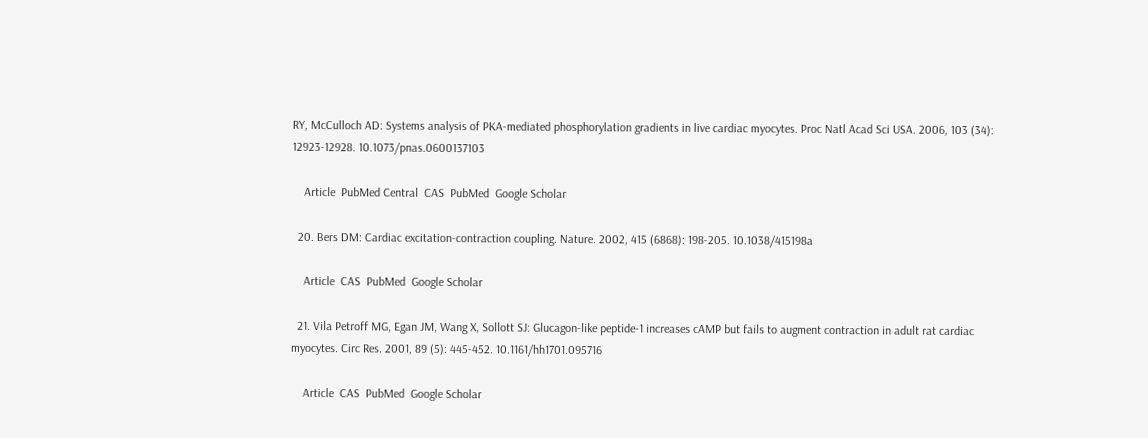RY, McCulloch AD: Systems analysis of PKA-mediated phosphorylation gradients in live cardiac myocytes. Proc Natl Acad Sci USA. 2006, 103 (34): 12923-12928. 10.1073/pnas.0600137103

    Article  PubMed Central  CAS  PubMed  Google Scholar

  20. Bers DM: Cardiac excitation-contraction coupling. Nature. 2002, 415 (6868): 198-205. 10.1038/415198a

    Article  CAS  PubMed  Google Scholar

  21. Vila Petroff MG, Egan JM, Wang X, Sollott SJ: Glucagon-like peptide-1 increases cAMP but fails to augment contraction in adult rat cardiac myocytes. Circ Res. 2001, 89 (5): 445-452. 10.1161/hh1701.095716

    Article  CAS  PubMed  Google Scholar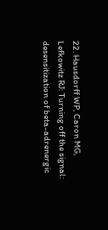22. Hausdorff WP, Caron MG, Lefkowitz RJ: Turning off the signal: desensitization of beta-adrenergic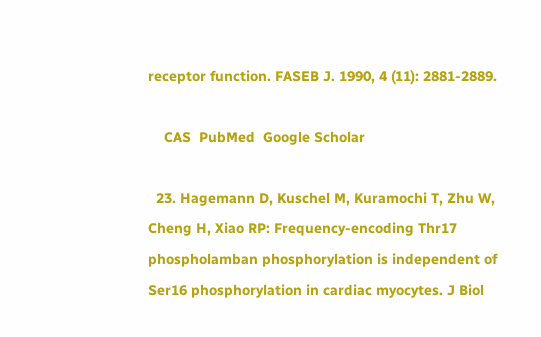receptor function. FASEB J. 1990, 4 (11): 2881-2889.

    CAS  PubMed  Google Scholar

  23. Hagemann D, Kuschel M, Kuramochi T, Zhu W, Cheng H, Xiao RP: Frequency-encoding Thr17 phospholamban phosphorylation is independent of Ser16 phosphorylation in cardiac myocytes. J Biol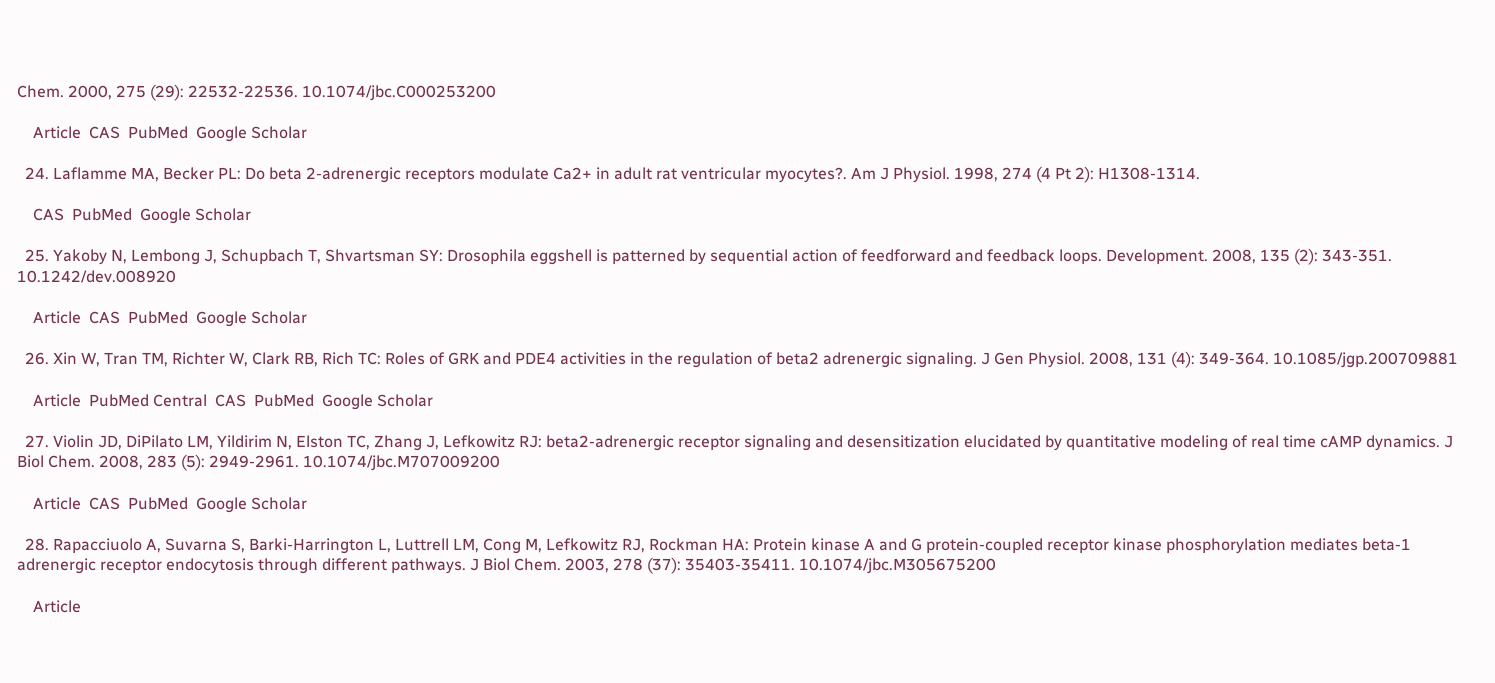Chem. 2000, 275 (29): 22532-22536. 10.1074/jbc.C000253200

    Article  CAS  PubMed  Google Scholar

  24. Laflamme MA, Becker PL: Do beta 2-adrenergic receptors modulate Ca2+ in adult rat ventricular myocytes?. Am J Physiol. 1998, 274 (4 Pt 2): H1308-1314.

    CAS  PubMed  Google Scholar

  25. Yakoby N, Lembong J, Schupbach T, Shvartsman SY: Drosophila eggshell is patterned by sequential action of feedforward and feedback loops. Development. 2008, 135 (2): 343-351. 10.1242/dev.008920

    Article  CAS  PubMed  Google Scholar

  26. Xin W, Tran TM, Richter W, Clark RB, Rich TC: Roles of GRK and PDE4 activities in the regulation of beta2 adrenergic signaling. J Gen Physiol. 2008, 131 (4): 349-364. 10.1085/jgp.200709881

    Article  PubMed Central  CAS  PubMed  Google Scholar

  27. Violin JD, DiPilato LM, Yildirim N, Elston TC, Zhang J, Lefkowitz RJ: beta2-adrenergic receptor signaling and desensitization elucidated by quantitative modeling of real time cAMP dynamics. J Biol Chem. 2008, 283 (5): 2949-2961. 10.1074/jbc.M707009200

    Article  CAS  PubMed  Google Scholar

  28. Rapacciuolo A, Suvarna S, Barki-Harrington L, Luttrell LM, Cong M, Lefkowitz RJ, Rockman HA: Protein kinase A and G protein-coupled receptor kinase phosphorylation mediates beta-1 adrenergic receptor endocytosis through different pathways. J Biol Chem. 2003, 278 (37): 35403-35411. 10.1074/jbc.M305675200

    Article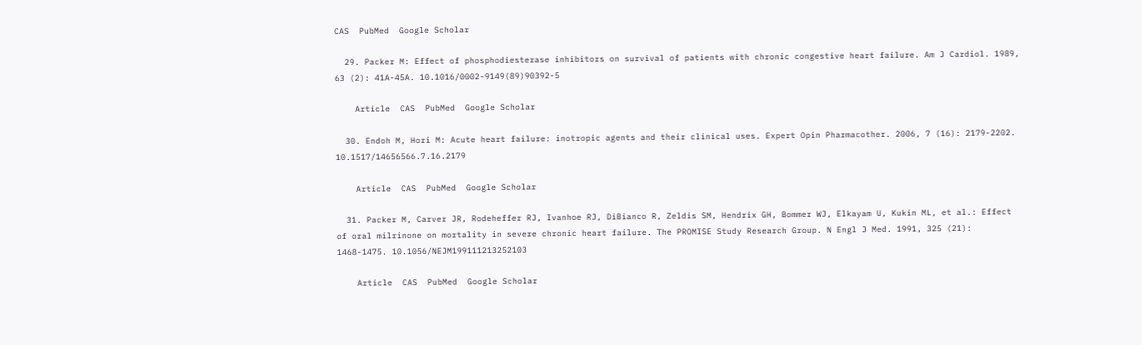CAS  PubMed  Google Scholar

  29. Packer M: Effect of phosphodiesterase inhibitors on survival of patients with chronic congestive heart failure. Am J Cardiol. 1989, 63 (2): 41A-45A. 10.1016/0002-9149(89)90392-5

    Article  CAS  PubMed  Google Scholar

  30. Endoh M, Hori M: Acute heart failure: inotropic agents and their clinical uses. Expert Opin Pharmacother. 2006, 7 (16): 2179-2202. 10.1517/14656566.7.16.2179

    Article  CAS  PubMed  Google Scholar

  31. Packer M, Carver JR, Rodeheffer RJ, Ivanhoe RJ, DiBianco R, Zeldis SM, Hendrix GH, Bommer WJ, Elkayam U, Kukin ML, et al.: Effect of oral milrinone on mortality in severe chronic heart failure. The PROMISE Study Research Group. N Engl J Med. 1991, 325 (21): 1468-1475. 10.1056/NEJM199111213252103

    Article  CAS  PubMed  Google Scholar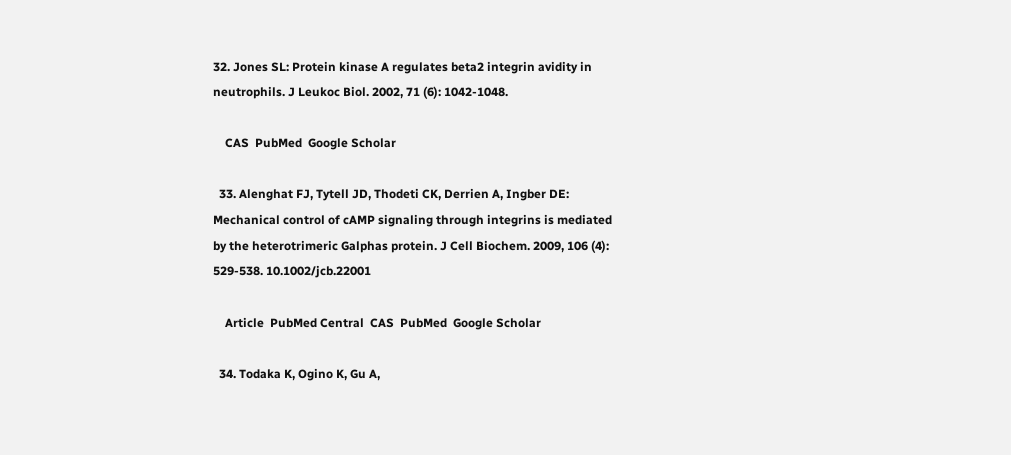32. Jones SL: Protein kinase A regulates beta2 integrin avidity in neutrophils. J Leukoc Biol. 2002, 71 (6): 1042-1048.

    CAS  PubMed  Google Scholar

  33. Alenghat FJ, Tytell JD, Thodeti CK, Derrien A, Ingber DE: Mechanical control of cAMP signaling through integrins is mediated by the heterotrimeric Galphas protein. J Cell Biochem. 2009, 106 (4): 529-538. 10.1002/jcb.22001

    Article  PubMed Central  CAS  PubMed  Google Scholar

  34. Todaka K, Ogino K, Gu A,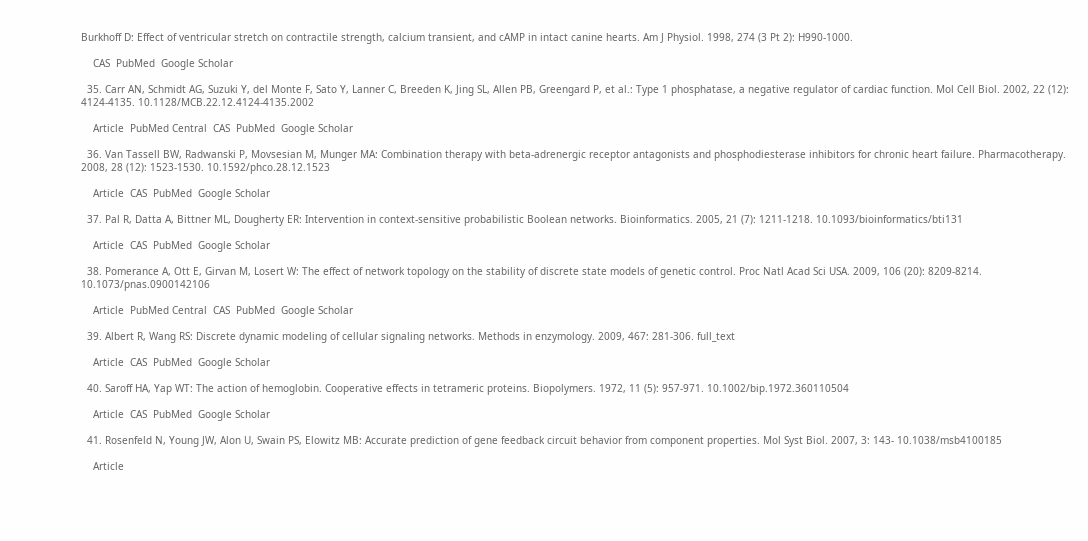Burkhoff D: Effect of ventricular stretch on contractile strength, calcium transient, and cAMP in intact canine hearts. Am J Physiol. 1998, 274 (3 Pt 2): H990-1000.

    CAS  PubMed  Google Scholar

  35. Carr AN, Schmidt AG, Suzuki Y, del Monte F, Sato Y, Lanner C, Breeden K, Jing SL, Allen PB, Greengard P, et al.: Type 1 phosphatase, a negative regulator of cardiac function. Mol Cell Biol. 2002, 22 (12): 4124-4135. 10.1128/MCB.22.12.4124-4135.2002

    Article  PubMed Central  CAS  PubMed  Google Scholar

  36. Van Tassell BW, Radwanski P, Movsesian M, Munger MA: Combination therapy with beta-adrenergic receptor antagonists and phosphodiesterase inhibitors for chronic heart failure. Pharmacotherapy. 2008, 28 (12): 1523-1530. 10.1592/phco.28.12.1523

    Article  CAS  PubMed  Google Scholar

  37. Pal R, Datta A, Bittner ML, Dougherty ER: Intervention in context-sensitive probabilistic Boolean networks. Bioinformatics. 2005, 21 (7): 1211-1218. 10.1093/bioinformatics/bti131

    Article  CAS  PubMed  Google Scholar

  38. Pomerance A, Ott E, Girvan M, Losert W: The effect of network topology on the stability of discrete state models of genetic control. Proc Natl Acad Sci USA. 2009, 106 (20): 8209-8214. 10.1073/pnas.0900142106

    Article  PubMed Central  CAS  PubMed  Google Scholar

  39. Albert R, Wang RS: Discrete dynamic modeling of cellular signaling networks. Methods in enzymology. 2009, 467: 281-306. full_text

    Article  CAS  PubMed  Google Scholar

  40. Saroff HA, Yap WT: The action of hemoglobin. Cooperative effects in tetrameric proteins. Biopolymers. 1972, 11 (5): 957-971. 10.1002/bip.1972.360110504

    Article  CAS  PubMed  Google Scholar

  41. Rosenfeld N, Young JW, Alon U, Swain PS, Elowitz MB: Accurate prediction of gene feedback circuit behavior from component properties. Mol Syst Biol. 2007, 3: 143- 10.1038/msb4100185

    Article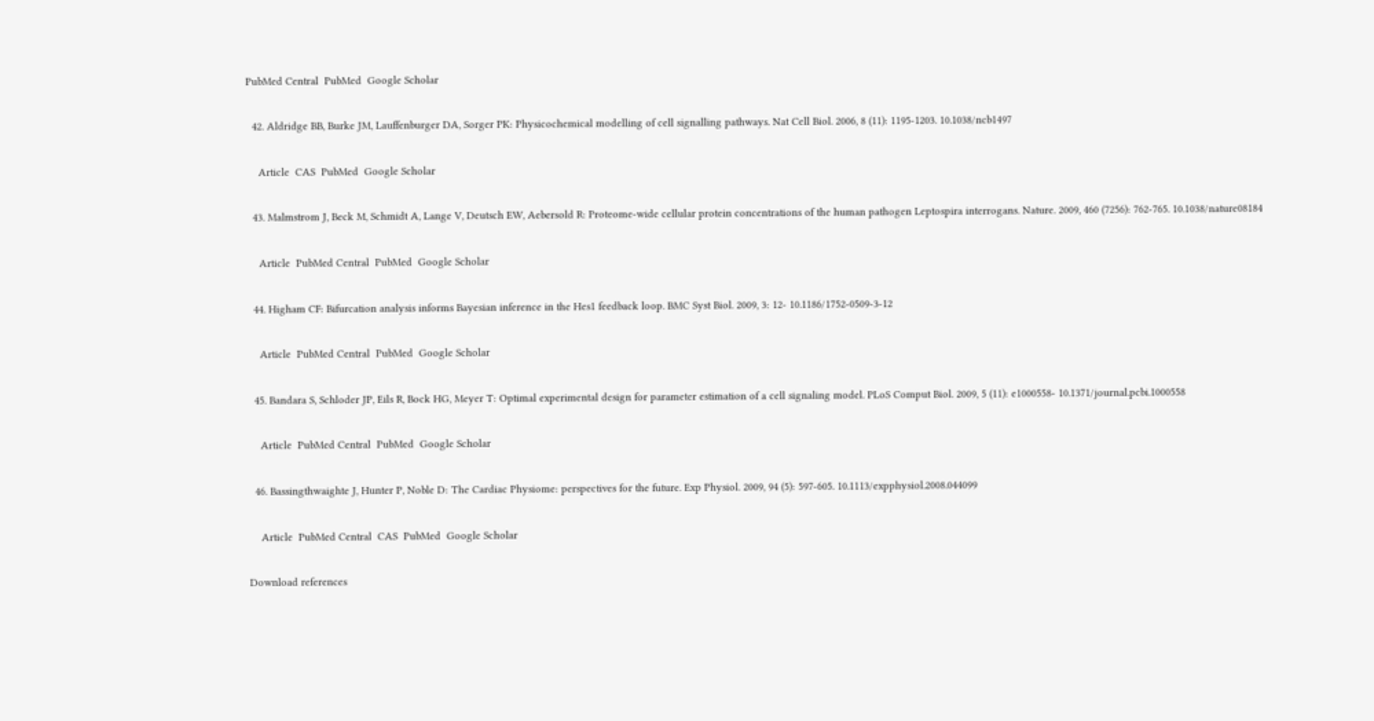PubMed Central  PubMed  Google Scholar

  42. Aldridge BB, Burke JM, Lauffenburger DA, Sorger PK: Physicochemical modelling of cell signalling pathways. Nat Cell Biol. 2006, 8 (11): 1195-1203. 10.1038/ncb1497

    Article  CAS  PubMed  Google Scholar

  43. Malmstrom J, Beck M, Schmidt A, Lange V, Deutsch EW, Aebersold R: Proteome-wide cellular protein concentrations of the human pathogen Leptospira interrogans. Nature. 2009, 460 (7256): 762-765. 10.1038/nature08184

    Article  PubMed Central  PubMed  Google Scholar

  44. Higham CF: Bifurcation analysis informs Bayesian inference in the Hes1 feedback loop. BMC Syst Biol. 2009, 3: 12- 10.1186/1752-0509-3-12

    Article  PubMed Central  PubMed  Google Scholar

  45. Bandara S, Schloder JP, Eils R, Bock HG, Meyer T: Optimal experimental design for parameter estimation of a cell signaling model. PLoS Comput Biol. 2009, 5 (11): e1000558- 10.1371/journal.pcbi.1000558

    Article  PubMed Central  PubMed  Google Scholar

  46. Bassingthwaighte J, Hunter P, Noble D: The Cardiac Physiome: perspectives for the future. Exp Physiol. 2009, 94 (5): 597-605. 10.1113/expphysiol.2008.044099

    Article  PubMed Central  CAS  PubMed  Google Scholar

Download references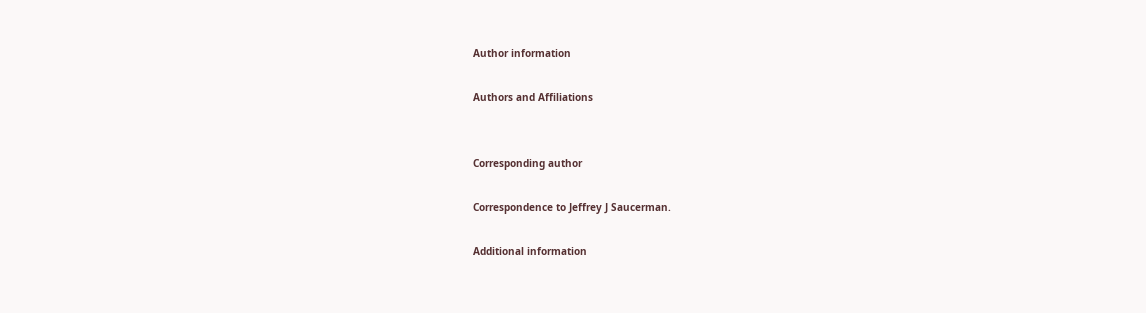Author information

Authors and Affiliations


Corresponding author

Correspondence to Jeffrey J Saucerman.

Additional information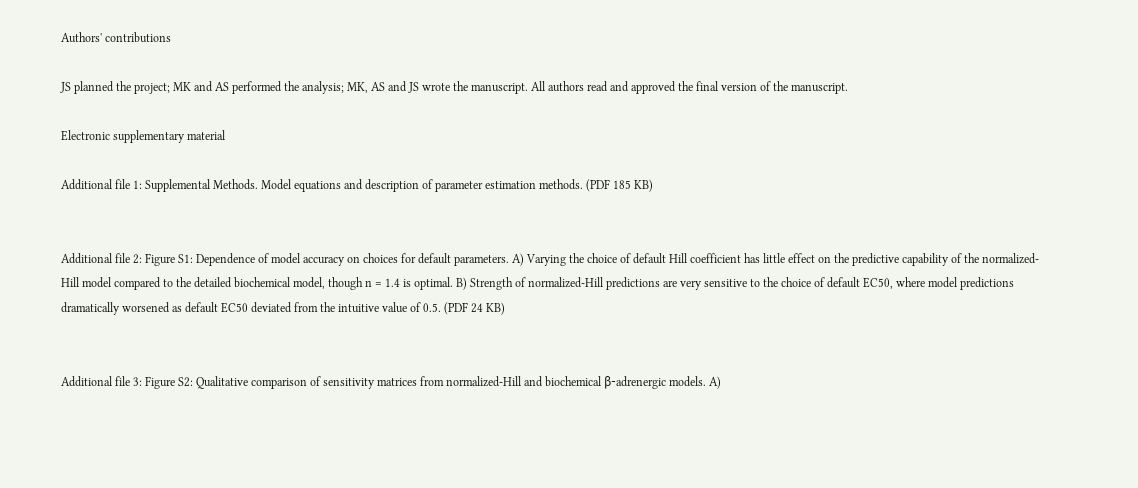Authors' contributions

JS planned the project; MK and AS performed the analysis; MK, AS and JS wrote the manuscript. All authors read and approved the final version of the manuscript.

Electronic supplementary material

Additional file 1: Supplemental Methods. Model equations and description of parameter estimation methods. (PDF 185 KB)


Additional file 2: Figure S1: Dependence of model accuracy on choices for default parameters. A) Varying the choice of default Hill coefficient has little effect on the predictive capability of the normalized-Hill model compared to the detailed biochemical model, though n = 1.4 is optimal. B) Strength of normalized-Hill predictions are very sensitive to the choice of default EC50, where model predictions dramatically worsened as default EC50 deviated from the intuitive value of 0.5. (PDF 24 KB)


Additional file 3: Figure S2: Qualitative comparison of sensitivity matrices from normalized-Hill and biochemical β-adrenergic models. A)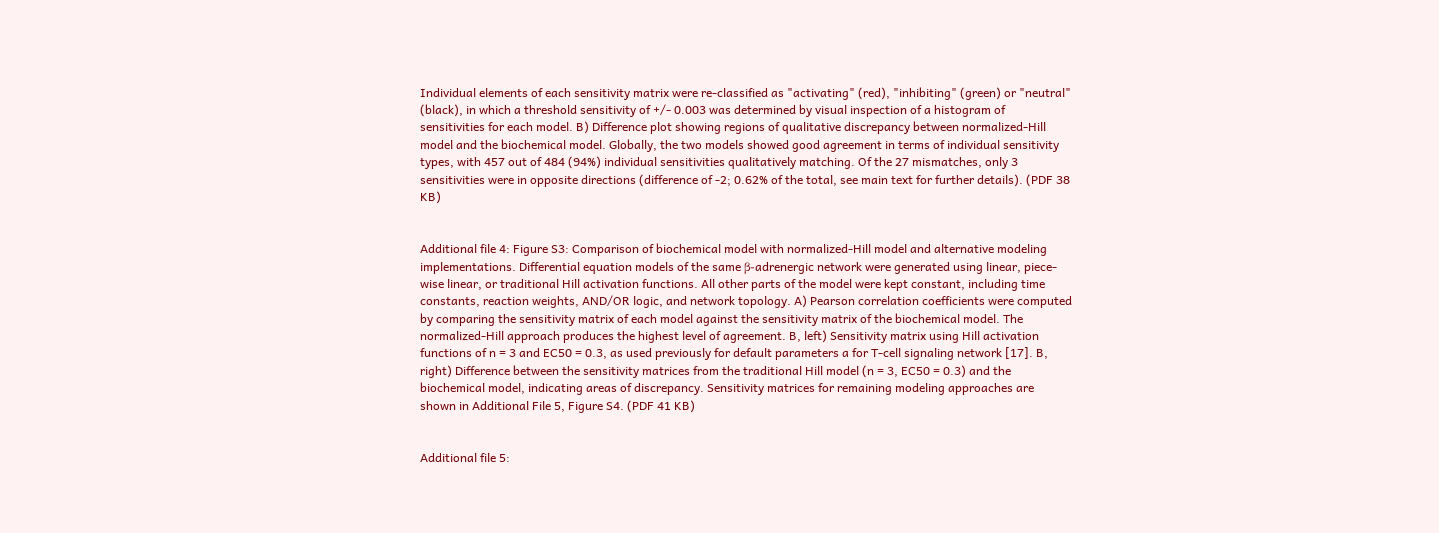Individual elements of each sensitivity matrix were re-classified as "activating" (red), "inhibiting" (green) or "neutral" (black), in which a threshold sensitivity of +/- 0.003 was determined by visual inspection of a histogram of sensitivities for each model. B) Difference plot showing regions of qualitative discrepancy between normalized-Hill model and the biochemical model. Globally, the two models showed good agreement in terms of individual sensitivity types, with 457 out of 484 (94%) individual sensitivities qualitatively matching. Of the 27 mismatches, only 3 sensitivities were in opposite directions (difference of -2; 0.62% of the total, see main text for further details). (PDF 38 KB)


Additional file 4: Figure S3: Comparison of biochemical model with normalized-Hill model and alternative modeling implementations. Differential equation models of the same β-adrenergic network were generated using linear, piece-wise linear, or traditional Hill activation functions. All other parts of the model were kept constant, including time constants, reaction weights, AND/OR logic, and network topology. A) Pearson correlation coefficients were computed by comparing the sensitivity matrix of each model against the sensitivity matrix of the biochemical model. The normalized-Hill approach produces the highest level of agreement. B, left) Sensitivity matrix using Hill activation functions of n = 3 and EC50 = 0.3, as used previously for default parameters a for T-cell signaling network [17]. B, right) Difference between the sensitivity matrices from the traditional Hill model (n = 3, EC50 = 0.3) and the biochemical model, indicating areas of discrepancy. Sensitivity matrices for remaining modeling approaches are shown in Additional File 5, Figure S4. (PDF 41 KB)


Additional file 5: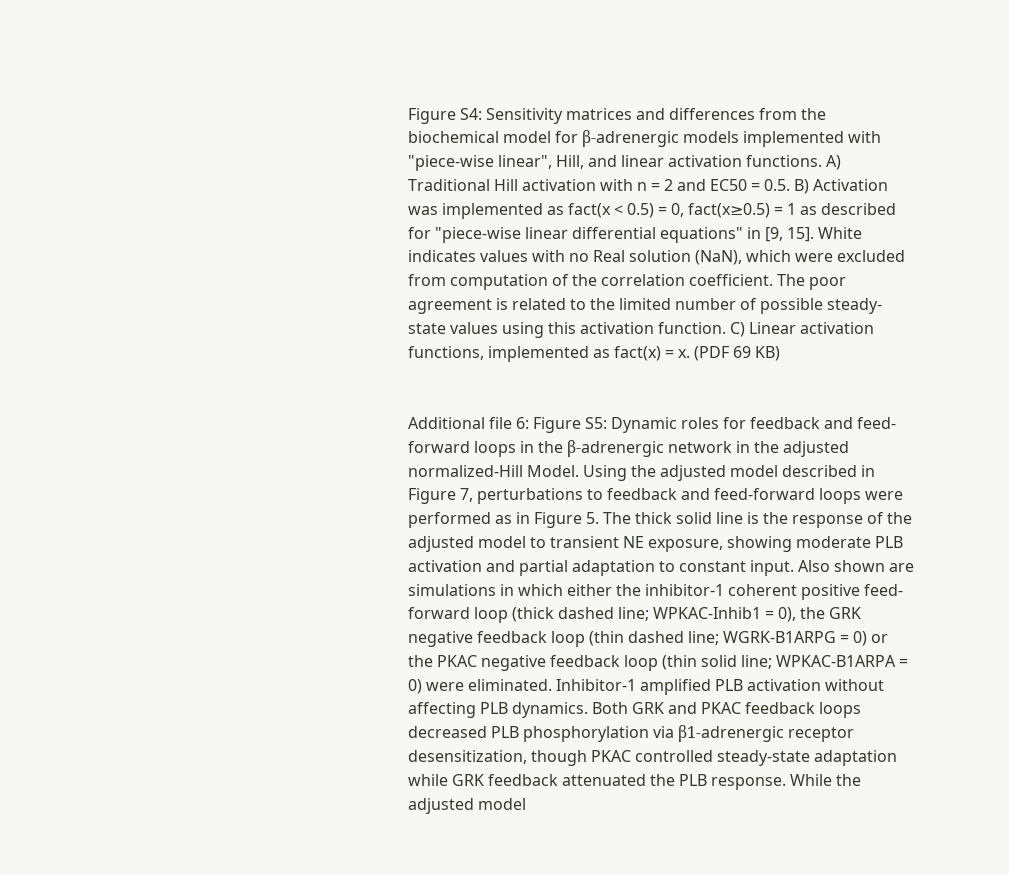Figure S4: Sensitivity matrices and differences from the biochemical model for β-adrenergic models implemented with "piece-wise linear", Hill, and linear activation functions. A) Traditional Hill activation with n = 2 and EC50 = 0.5. B) Activation was implemented as fact(x < 0.5) = 0, fact(x≥0.5) = 1 as described for "piece-wise linear differential equations" in [9, 15]. White indicates values with no Real solution (NaN), which were excluded from computation of the correlation coefficient. The poor agreement is related to the limited number of possible steady-state values using this activation function. C) Linear activation functions, implemented as fact(x) = x. (PDF 69 KB)


Additional file 6: Figure S5: Dynamic roles for feedback and feed-forward loops in the β-adrenergic network in the adjusted normalized-Hill Model. Using the adjusted model described in Figure 7, perturbations to feedback and feed-forward loops were performed as in Figure 5. The thick solid line is the response of the adjusted model to transient NE exposure, showing moderate PLB activation and partial adaptation to constant input. Also shown are simulations in which either the inhibitor-1 coherent positive feed-forward loop (thick dashed line; WPKAC-Inhib1 = 0), the GRK negative feedback loop (thin dashed line; WGRK-B1ARPG = 0) or the PKAC negative feedback loop (thin solid line; WPKAC-B1ARPA = 0) were eliminated. Inhibitor-1 amplified PLB activation without affecting PLB dynamics. Both GRK and PKAC feedback loops decreased PLB phosphorylation via β1-adrenergic receptor desensitization, though PKAC controlled steady-state adaptation while GRK feedback attenuated the PLB response. While the adjusted model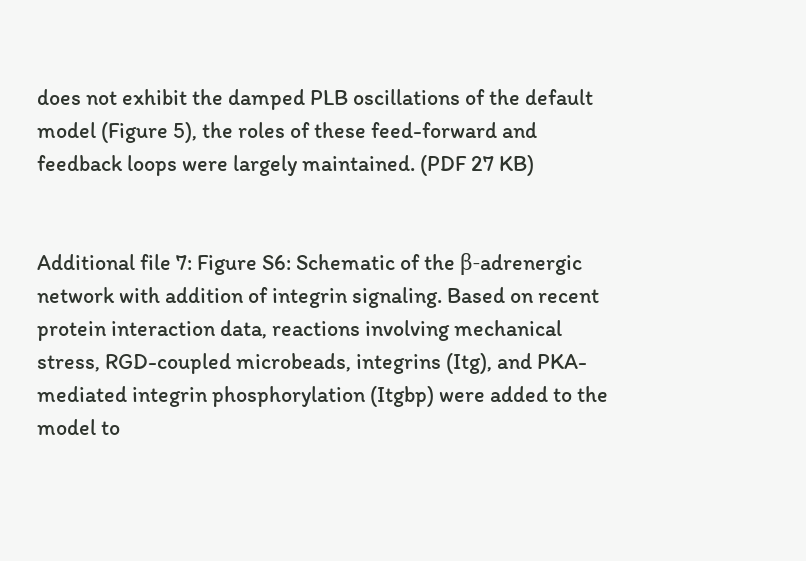does not exhibit the damped PLB oscillations of the default model (Figure 5), the roles of these feed-forward and feedback loops were largely maintained. (PDF 27 KB)


Additional file 7: Figure S6: Schematic of the β-adrenergic network with addition of integrin signaling. Based on recent protein interaction data, reactions involving mechanical stress, RGD-coupled microbeads, integrins (Itg), and PKA-mediated integrin phosphorylation (Itgbp) were added to the model to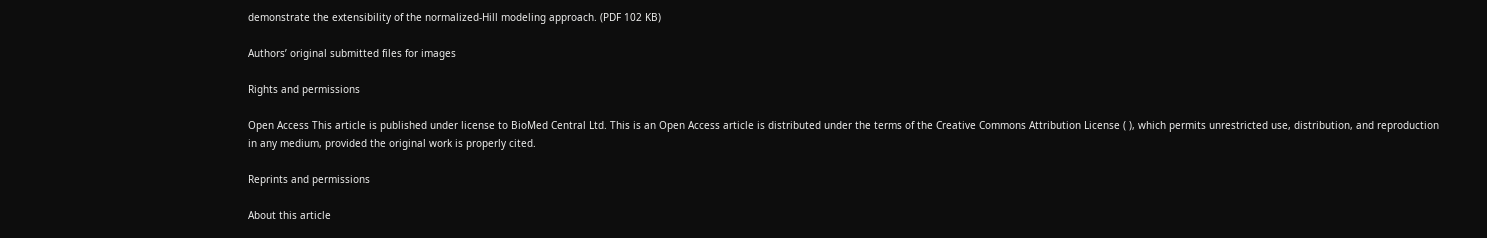demonstrate the extensibility of the normalized-Hill modeling approach. (PDF 102 KB)

Authors’ original submitted files for images

Rights and permissions

Open Access This article is published under license to BioMed Central Ltd. This is an Open Access article is distributed under the terms of the Creative Commons Attribution License ( ), which permits unrestricted use, distribution, and reproduction in any medium, provided the original work is properly cited.

Reprints and permissions

About this article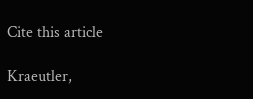Cite this article

Kraeutler,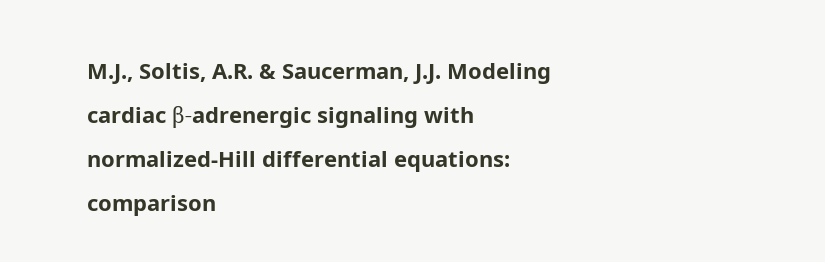M.J., Soltis, A.R. & Saucerman, J.J. Modeling cardiac β-adrenergic signaling with normalized-Hill differential equations: comparison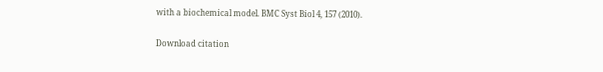with a biochemical model. BMC Syst Biol 4, 157 (2010).

Download citation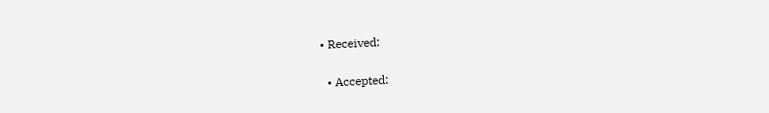• Received:

  • Accepted: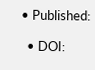• Published:

  • DOI: